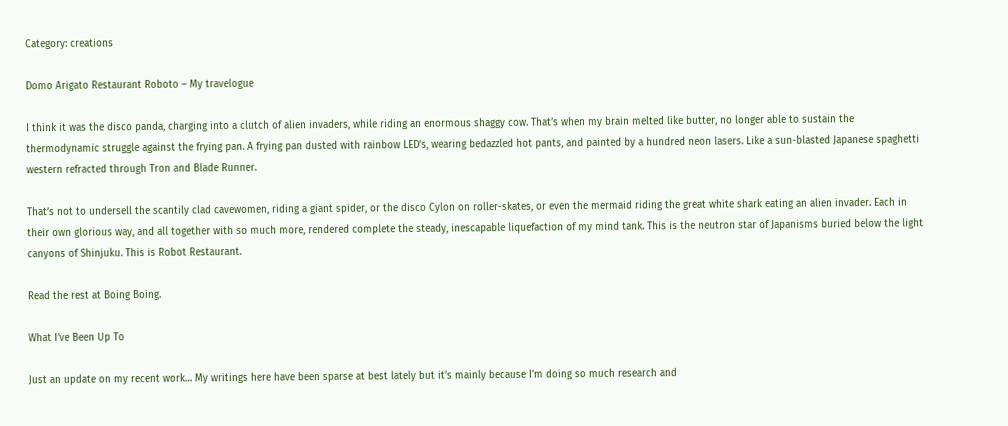Category: creations

Domo Arigato Restaurant Roboto – My travelogue

I think it was the disco panda, charging into a clutch of alien invaders, while riding an enormous shaggy cow. That’s when my brain melted like butter, no longer able to sustain the thermodynamic struggle against the frying pan. A frying pan dusted with rainbow LED’s, wearing bedazzled hot pants, and painted by a hundred neon lasers. Like a sun-blasted Japanese spaghetti western refracted through Tron and Blade Runner.

That’s not to undersell the scantily clad cavewomen, riding a giant spider, or the disco Cylon on roller-skates, or even the mermaid riding the great white shark eating an alien invader. Each in their own glorious way, and all together with so much more, rendered complete the steady, inescapable liquefaction of my mind tank. This is the neutron star of Japanisms buried below the light canyons of Shinjuku. This is Robot Restaurant.

Read the rest at Boing Boing.

What I’ve Been Up To

Just an update on my recent work… My writings here have been sparse at best lately but it’s mainly because I’m doing so much research and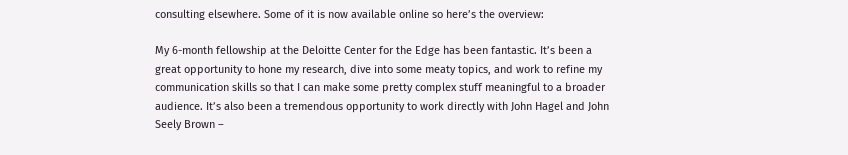consulting elsewhere. Some of it is now available online so here’s the overview:

My 6-month fellowship at the Deloitte Center for the Edge has been fantastic. It’s been a great opportunity to hone my research, dive into some meaty topics, and work to refine my communication skills so that I can make some pretty complex stuff meaningful to a broader audience. It’s also been a tremendous opportunity to work directly with John Hagel and John Seely Brown –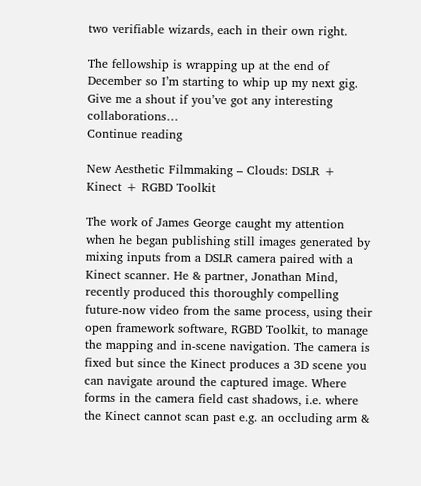two verifiable wizards, each in their own right.

The fellowship is wrapping up at the end of December so I’m starting to whip up my next gig. Give me a shout if you’ve got any interesting collaborations…
Continue reading

New Aesthetic Filmmaking – Clouds: DSLR + Kinect + RGBD Toolkit

The work of James George caught my attention when he began publishing still images generated by mixing inputs from a DSLR camera paired with a Kinect scanner. He & partner, Jonathan Mind, recently produced this thoroughly compelling future-now video from the same process, using their open framework software, RGBD Toolkit, to manage the mapping and in-scene navigation. The camera is fixed but since the Kinect produces a 3D scene you can navigate around the captured image. Where forms in the camera field cast shadows, i.e. where the Kinect cannot scan past e.g. an occluding arm &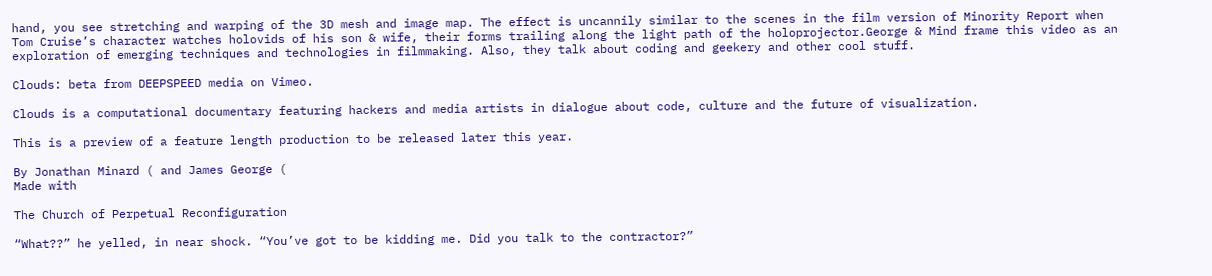hand, you see stretching and warping of the 3D mesh and image map. The effect is uncannily similar to the scenes in the film version of Minority Report when Tom Cruise’s character watches holovids of his son & wife, their forms trailing along the light path of the holoprojector.George & Mind frame this video as an exploration of emerging techniques and technologies in filmmaking. Also, they talk about coding and geekery and other cool stuff.

Clouds: beta from DEEPSPEED media on Vimeo.

Clouds is a computational documentary featuring hackers and media artists in dialogue about code, culture and the future of visualization.

This is a preview of a feature length production to be released later this year.

By Jonathan Minard ( and James George (
Made with

The Church of Perpetual Reconfiguration

“What??” he yelled, in near shock. “You’ve got to be kidding me. Did you talk to the contractor?”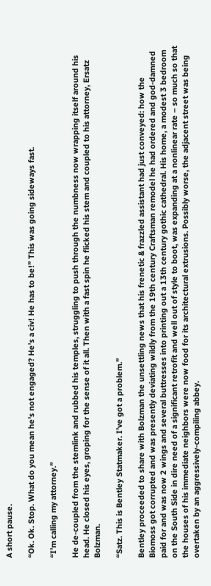A short pause.

“Ok. Ok. Stop. What do you mean he’s not engaged? He’s a civ! He has to be!” This was going sideways fast.

“I’m calling my attorney.”

He de-coupled from the stemlink and rubbed his temples, struggling to push through the numbness now wrapping itself around his head. He closed his eyes, groping for the sense of it all. Then with a fast spin he flicked his stem and coupled to his attorney, Ersatz Bolzman.

“Satz. This is Bentley Statmaker. I’ve got a problem.”

Bentley proceeded to share with Bolzman the unsettling news that his frenetic & frazzled assistant had just conveyed: how the Biomoss got corrupted and was presently deviating wildly from the 19th century Craftsman remodel he had ordered and god-damned paid for and was now 2 wings and several buttresses into printing out a 13th century gothic cathedral. His home, a modest 3 bedroom on the South Side in dire need of a significant retrofit and well out of style to boot, was expanding at a nonlinear rate – so much so that the houses of his immediate neighbors were now food for its architectural extrusions. Possibly worse, the adjacent street was being overtaken by an aggressively-compiling abbey.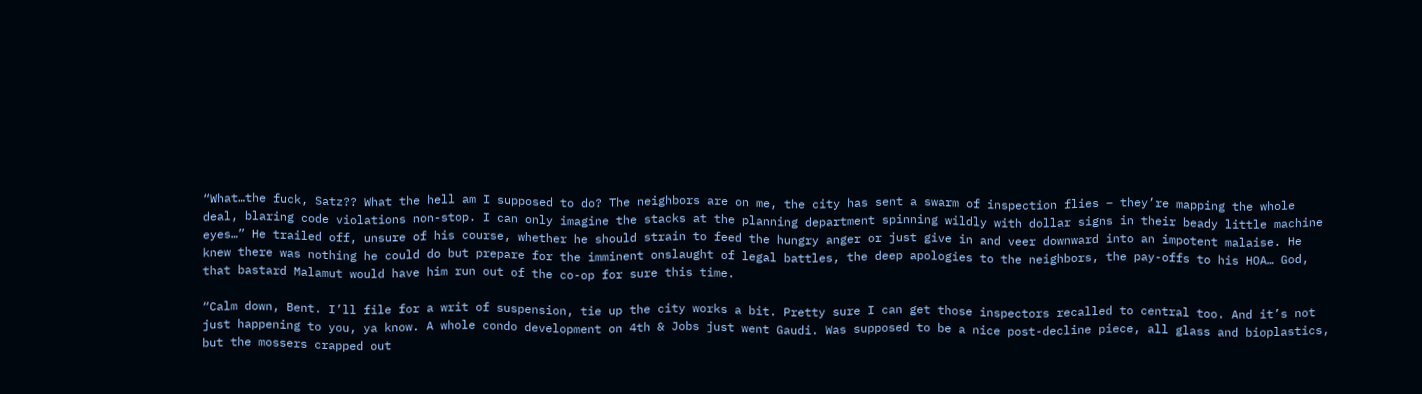“What…the fuck, Satz?? What the hell am I supposed to do? The neighbors are on me, the city has sent a swarm of inspection flies – they’re mapping the whole deal, blaring code violations non-stop. I can only imagine the stacks at the planning department spinning wildly with dollar signs in their beady little machine eyes…” He trailed off, unsure of his course, whether he should strain to feed the hungry anger or just give in and veer downward into an impotent malaise. He knew there was nothing he could do but prepare for the imminent onslaught of legal battles, the deep apologies to the neighbors, the pay-offs to his HOA… God, that bastard Malamut would have him run out of the co-op for sure this time.

“Calm down, Bent. I’ll file for a writ of suspension, tie up the city works a bit. Pretty sure I can get those inspectors recalled to central too. And it’s not just happening to you, ya know. A whole condo development on 4th & Jobs just went Gaudi. Was supposed to be a nice post-decline piece, all glass and bioplastics, but the mossers crapped out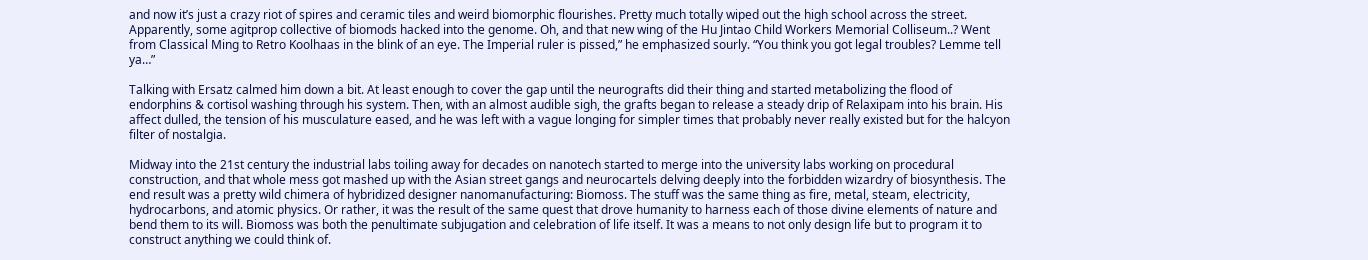and now it’s just a crazy riot of spires and ceramic tiles and weird biomorphic flourishes. Pretty much totally wiped out the high school across the street. Apparently, some agitprop collective of biomods hacked into the genome. Oh, and that new wing of the Hu Jintao Child Workers Memorial Colliseum..? Went from Classical Ming to Retro Koolhaas in the blink of an eye. The Imperial ruler is pissed,” he emphasized sourly. “You think you got legal troubles? Lemme tell ya…”

Talking with Ersatz calmed him down a bit. At least enough to cover the gap until the neurografts did their thing and started metabolizing the flood of endorphins & cortisol washing through his system. Then, with an almost audible sigh, the grafts began to release a steady drip of Relaxipam into his brain. His affect dulled, the tension of his musculature eased, and he was left with a vague longing for simpler times that probably never really existed but for the halcyon filter of nostalgia.

Midway into the 21st century the industrial labs toiling away for decades on nanotech started to merge into the university labs working on procedural construction, and that whole mess got mashed up with the Asian street gangs and neurocartels delving deeply into the forbidden wizardry of biosynthesis. The end result was a pretty wild chimera of hybridized designer nanomanufacturing: Biomoss. The stuff was the same thing as fire, metal, steam, electricity, hydrocarbons, and atomic physics. Or rather, it was the result of the same quest that drove humanity to harness each of those divine elements of nature and bend them to its will. Biomoss was both the penultimate subjugation and celebration of life itself. It was a means to not only design life but to program it to construct anything we could think of.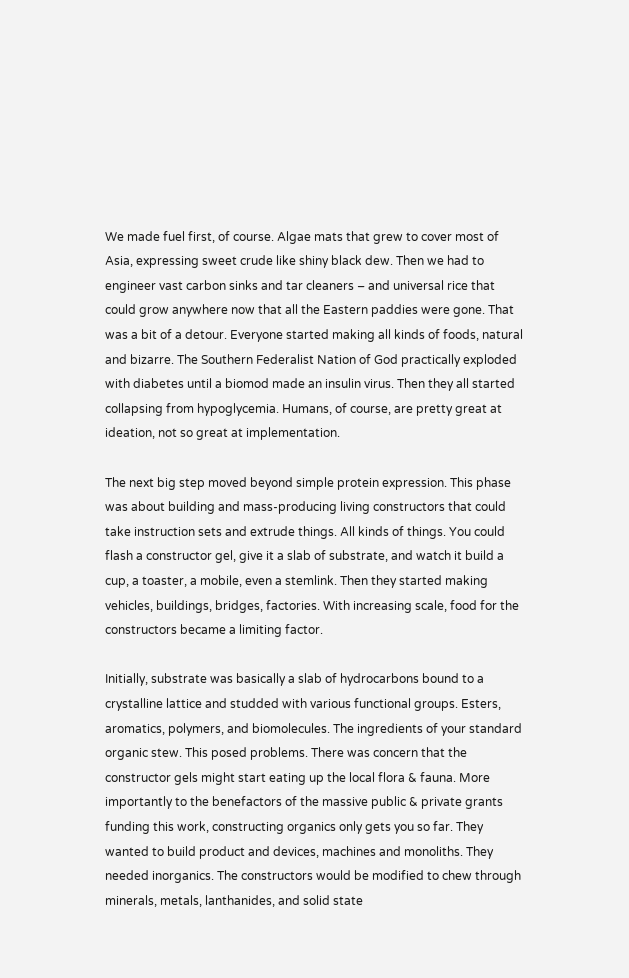We made fuel first, of course. Algae mats that grew to cover most of Asia, expressing sweet crude like shiny black dew. Then we had to engineer vast carbon sinks and tar cleaners – and universal rice that could grow anywhere now that all the Eastern paddies were gone. That was a bit of a detour. Everyone started making all kinds of foods, natural and bizarre. The Southern Federalist Nation of God practically exploded with diabetes until a biomod made an insulin virus. Then they all started collapsing from hypoglycemia. Humans, of course, are pretty great at ideation, not so great at implementation.

The next big step moved beyond simple protein expression. This phase was about building and mass-producing living constructors that could take instruction sets and extrude things. All kinds of things. You could flash a constructor gel, give it a slab of substrate, and watch it build a cup, a toaster, a mobile, even a stemlink. Then they started making vehicles, buildings, bridges, factories. With increasing scale, food for the constructors became a limiting factor.

Initially, substrate was basically a slab of hydrocarbons bound to a crystalline lattice and studded with various functional groups. Esters, aromatics, polymers, and biomolecules. The ingredients of your standard organic stew. This posed problems. There was concern that the constructor gels might start eating up the local flora & fauna. More importantly to the benefactors of the massive public & private grants funding this work, constructing organics only gets you so far. They wanted to build product and devices, machines and monoliths. They needed inorganics. The constructors would be modified to chew through minerals, metals, lanthanides, and solid state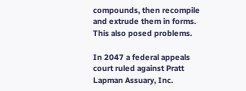compounds, then recompile and extrude them in forms. This also posed problems.

In 2047 a federal appeals court ruled against Pratt Lapman Assuary, Inc.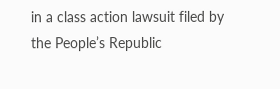in a class action lawsuit filed by the People’s Republic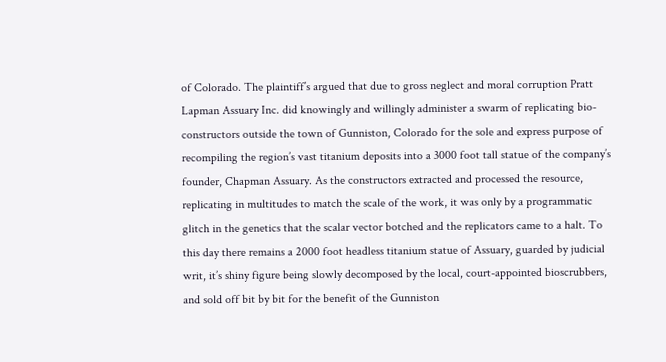of Colorado. The plaintiff’s argued that due to gross neglect and moral corruption Pratt Lapman Assuary Inc. did knowingly and willingly administer a swarm of replicating bio-constructors outside the town of Gunniston, Colorado for the sole and express purpose of recompiling the region’s vast titanium deposits into a 3000 foot tall statue of the company’s founder, Chapman Assuary. As the constructors extracted and processed the resource, replicating in multitudes to match the scale of the work, it was only by a programmatic glitch in the genetics that the scalar vector botched and the replicators came to a halt. To this day there remains a 2000 foot headless titanium statue of Assuary, guarded by judicial writ, it’s shiny figure being slowly decomposed by the local, court-appointed bioscrubbers, and sold off bit by bit for the benefit of the Gunniston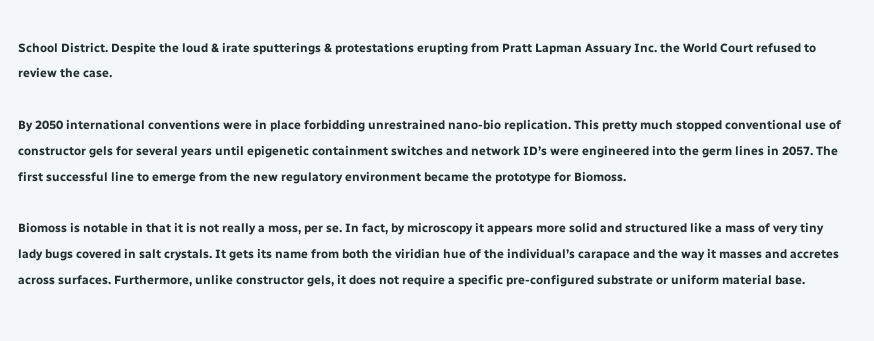School District. Despite the loud & irate sputterings & protestations erupting from Pratt Lapman Assuary Inc. the World Court refused to review the case.

By 2050 international conventions were in place forbidding unrestrained nano-bio replication. This pretty much stopped conventional use of constructor gels for several years until epigenetic containment switches and network ID’s were engineered into the germ lines in 2057. The first successful line to emerge from the new regulatory environment became the prototype for Biomoss.

Biomoss is notable in that it is not really a moss, per se. In fact, by microscopy it appears more solid and structured like a mass of very tiny lady bugs covered in salt crystals. It gets its name from both the viridian hue of the individual’s carapace and the way it masses and accretes across surfaces. Furthermore, unlike constructor gels, it does not require a specific pre-configured substrate or uniform material base.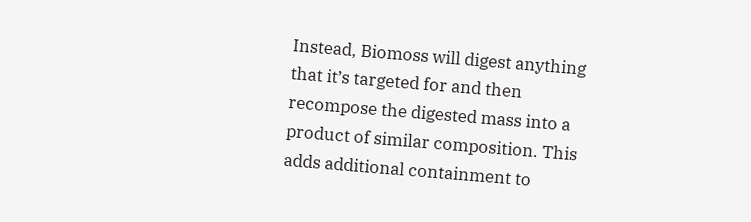Instead, Biomoss will digest anything that it’s targeted for and then recompose the digested mass into a product of similar composition. This adds additional containment to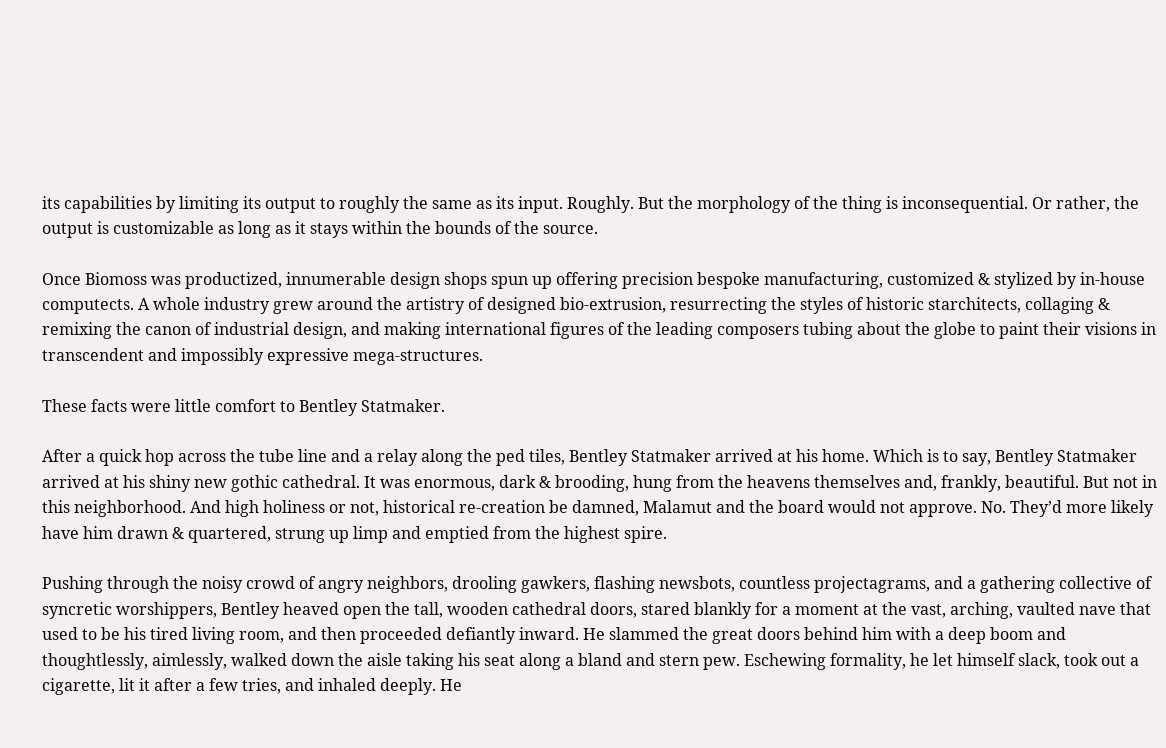its capabilities by limiting its output to roughly the same as its input. Roughly. But the morphology of the thing is inconsequential. Or rather, the output is customizable as long as it stays within the bounds of the source.

Once Biomoss was productized, innumerable design shops spun up offering precision bespoke manufacturing, customized & stylized by in-house computects. A whole industry grew around the artistry of designed bio-extrusion, resurrecting the styles of historic starchitects, collaging & remixing the canon of industrial design, and making international figures of the leading composers tubing about the globe to paint their visions in transcendent and impossibly expressive mega-structures.

These facts were little comfort to Bentley Statmaker.

After a quick hop across the tube line and a relay along the ped tiles, Bentley Statmaker arrived at his home. Which is to say, Bentley Statmaker arrived at his shiny new gothic cathedral. It was enormous, dark & brooding, hung from the heavens themselves and, frankly, beautiful. But not in this neighborhood. And high holiness or not, historical re-creation be damned, Malamut and the board would not approve. No. They’d more likely have him drawn & quartered, strung up limp and emptied from the highest spire.

Pushing through the noisy crowd of angry neighbors, drooling gawkers, flashing newsbots, countless projectagrams, and a gathering collective of syncretic worshippers, Bentley heaved open the tall, wooden cathedral doors, stared blankly for a moment at the vast, arching, vaulted nave that used to be his tired living room, and then proceeded defiantly inward. He slammed the great doors behind him with a deep boom and thoughtlessly, aimlessly, walked down the aisle taking his seat along a bland and stern pew. Eschewing formality, he let himself slack, took out a cigarette, lit it after a few tries, and inhaled deeply. He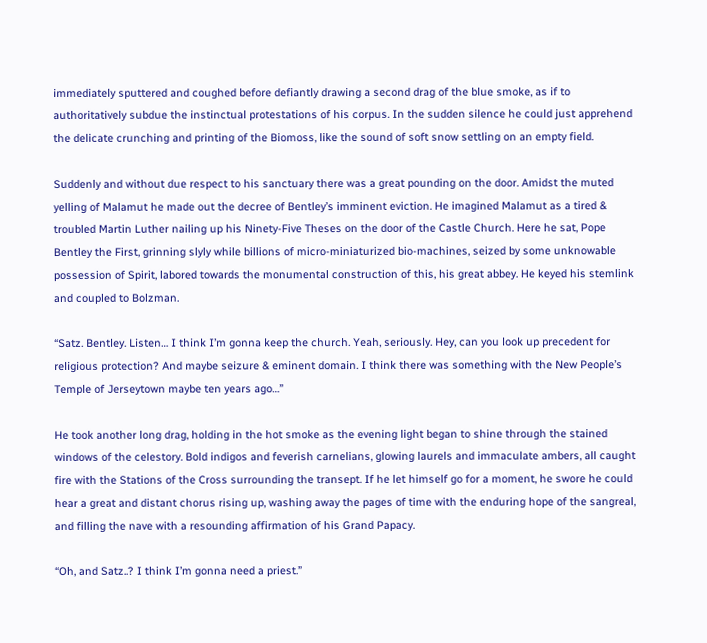immediately sputtered and coughed before defiantly drawing a second drag of the blue smoke, as if to authoritatively subdue the instinctual protestations of his corpus. In the sudden silence he could just apprehend the delicate crunching and printing of the Biomoss, like the sound of soft snow settling on an empty field.

Suddenly and without due respect to his sanctuary there was a great pounding on the door. Amidst the muted yelling of Malamut he made out the decree of Bentley’s imminent eviction. He imagined Malamut as a tired & troubled Martin Luther nailing up his Ninety-Five Theses on the door of the Castle Church. Here he sat, Pope Bentley the First, grinning slyly while billions of micro-miniaturized bio-machines, seized by some unknowable possession of Spirit, labored towards the monumental construction of this, his great abbey. He keyed his stemlink and coupled to Bolzman.

“Satz. Bentley. Listen… I think I’m gonna keep the church. Yeah, seriously. Hey, can you look up precedent for religious protection? And maybe seizure & eminent domain. I think there was something with the New People’s Temple of Jerseytown maybe ten years ago…”

He took another long drag, holding in the hot smoke as the evening light began to shine through the stained windows of the celestory. Bold indigos and feverish carnelians, glowing laurels and immaculate ambers, all caught fire with the Stations of the Cross surrounding the transept. If he let himself go for a moment, he swore he could hear a great and distant chorus rising up, washing away the pages of time with the enduring hope of the sangreal, and filling the nave with a resounding affirmation of his Grand Papacy.

“Oh, and Satz..? I think I’m gonna need a priest.”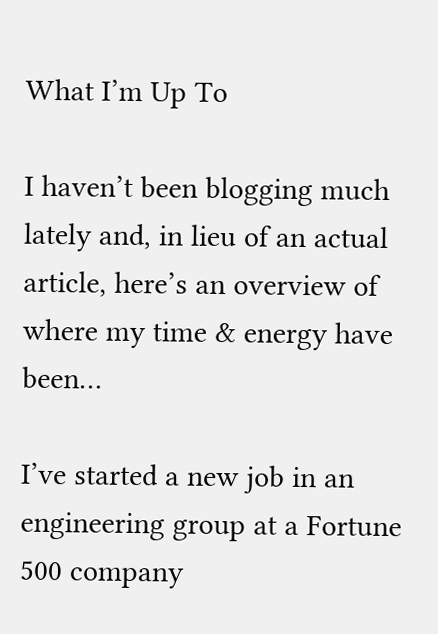What I’m Up To

I haven’t been blogging much lately and, in lieu of an actual article, here’s an overview of where my time & energy have been…

I’ve started a new job in an engineering group at a Fortune 500 company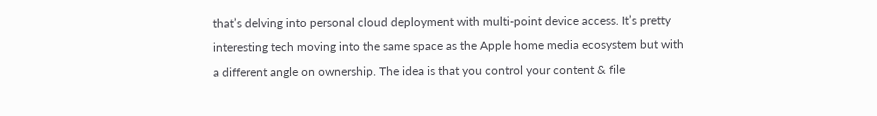that’s delving into personal cloud deployment with multi-point device access. It’s pretty interesting tech moving into the same space as the Apple home media ecosystem but with a different angle on ownership. The idea is that you control your content & file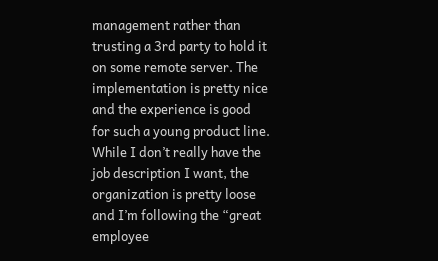management rather than trusting a 3rd party to hold it on some remote server. The implementation is pretty nice and the experience is good for such a young product line. While I don’t really have the job description I want, the organization is pretty loose and I’m following the “great employee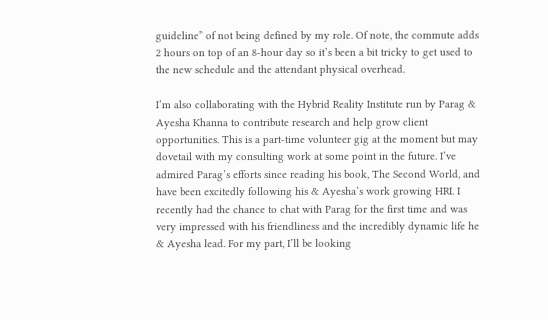guideline” of not being defined by my role. Of note, the commute adds 2 hours on top of an 8-hour day so it’s been a bit tricky to get used to the new schedule and the attendant physical overhead.

I’m also collaborating with the Hybrid Reality Institute run by Parag & Ayesha Khanna to contribute research and help grow client opportunities. This is a part-time volunteer gig at the moment but may dovetail with my consulting work at some point in the future. I’ve admired Parag’s efforts since reading his book, The Second World, and have been excitedly following his & Ayesha’s work growing HRI. I recently had the chance to chat with Parag for the first time and was very impressed with his friendliness and the incredibly dynamic life he & Ayesha lead. For my part, I’ll be looking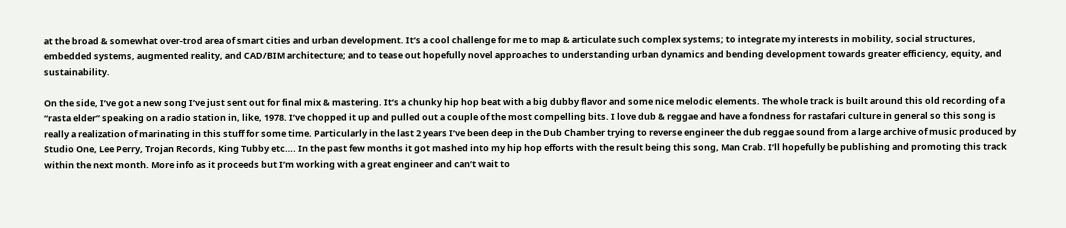at the broad & somewhat over-trod area of smart cities and urban development. It’s a cool challenge for me to map & articulate such complex systems; to integrate my interests in mobility, social structures, embedded systems, augmented reality, and CAD/BIM architecture; and to tease out hopefully novel approaches to understanding urban dynamics and bending development towards greater efficiency, equity, and sustainability.

On the side, I’ve got a new song I’ve just sent out for final mix & mastering. It’s a chunky hip hop beat with a big dubby flavor and some nice melodic elements. The whole track is built around this old recording of a “rasta elder” speaking on a radio station in, like, 1978. I’ve chopped it up and pulled out a couple of the most compelling bits. I love dub & reggae and have a fondness for rastafari culture in general so this song is really a realization of marinating in this stuff for some time. Particularly in the last 2 years I’ve been deep in the Dub Chamber trying to reverse engineer the dub reggae sound from a large archive of music produced by Studio One, Lee Perry, Trojan Records, King Tubby etc…. In the past few months it got mashed into my hip hop efforts with the result being this song, Man Crab. I’ll hopefully be publishing and promoting this track within the next month. More info as it proceeds but I’m working with a great engineer and can’t wait to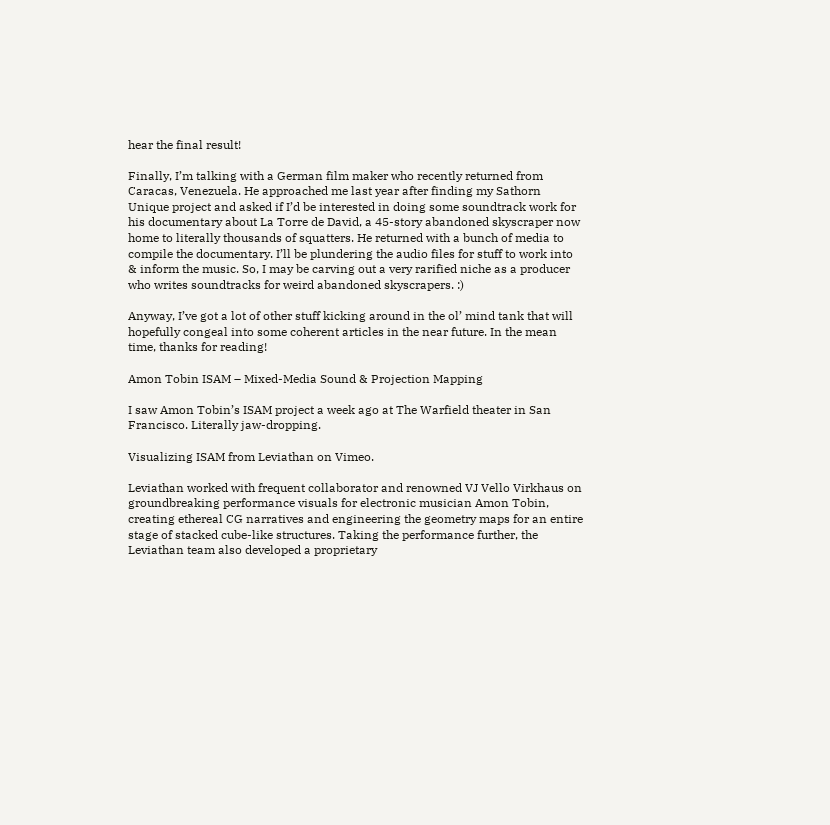hear the final result!

Finally, I’m talking with a German film maker who recently returned from Caracas, Venezuela. He approached me last year after finding my Sathorn Unique project and asked if I’d be interested in doing some soundtrack work for his documentary about La Torre de David, a 45-story abandoned skyscraper now home to literally thousands of squatters. He returned with a bunch of media to compile the documentary. I’ll be plundering the audio files for stuff to work into & inform the music. So, I may be carving out a very rarified niche as a producer who writes soundtracks for weird abandoned skyscrapers. :)

Anyway, I’ve got a lot of other stuff kicking around in the ol’ mind tank that will hopefully congeal into some coherent articles in the near future. In the mean time, thanks for reading!

Amon Tobin ISAM – Mixed-Media Sound & Projection Mapping

I saw Amon Tobin’s ISAM project a week ago at The Warfield theater in San Francisco. Literally jaw-dropping.

Visualizing ISAM from Leviathan on Vimeo.

Leviathan worked with frequent collaborator and renowned VJ Vello Virkhaus on groundbreaking performance visuals for electronic musician Amon Tobin, creating ethereal CG narratives and engineering the geometry maps for an entire stage of stacked cube-like structures. Taking the performance further, the Leviathan team also developed a proprietary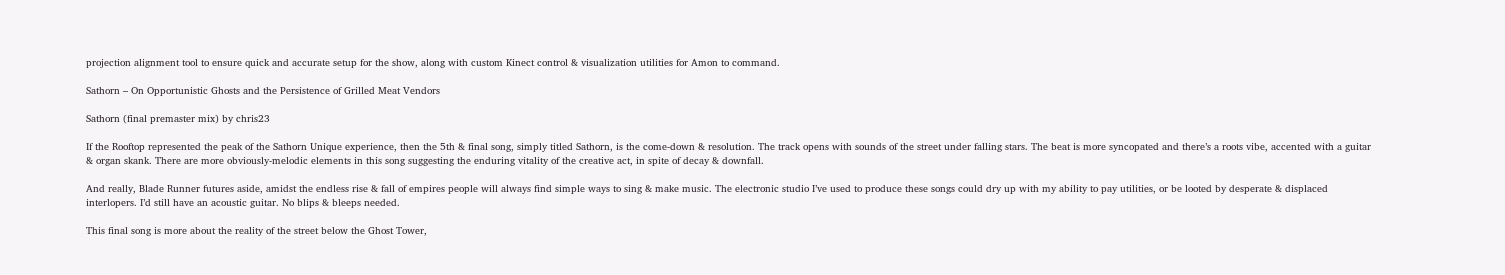projection alignment tool to ensure quick and accurate setup for the show, along with custom Kinect control & visualization utilities for Amon to command.

Sathorn – On Opportunistic Ghosts and the Persistence of Grilled Meat Vendors

Sathorn (final premaster mix) by chris23

If the Rooftop represented the peak of the Sathorn Unique experience, then the 5th & final song, simply titled Sathorn, is the come-down & resolution. The track opens with sounds of the street under falling stars. The beat is more syncopated and there’s a roots vibe, accented with a guitar & organ skank. There are more obviously-melodic elements in this song suggesting the enduring vitality of the creative act, in spite of decay & downfall.

And really, Blade Runner futures aside, amidst the endless rise & fall of empires people will always find simple ways to sing & make music. The electronic studio I’ve used to produce these songs could dry up with my ability to pay utilities, or be looted by desperate & displaced interlopers. I’d still have an acoustic guitar. No blips & bleeps needed.

This final song is more about the reality of the street below the Ghost Tower,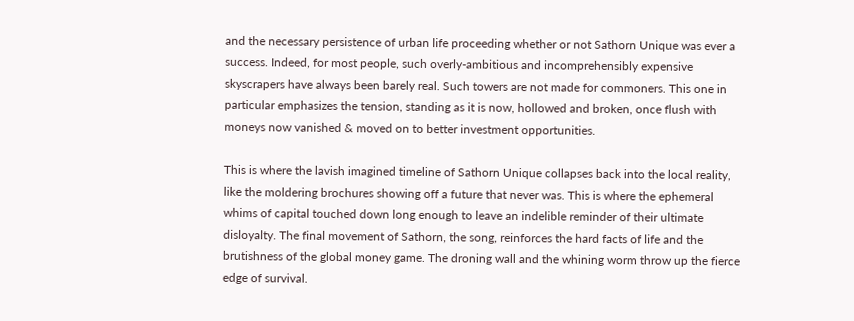and the necessary persistence of urban life proceeding whether or not Sathorn Unique was ever a success. Indeed, for most people, such overly-ambitious and incomprehensibly expensive skyscrapers have always been barely real. Such towers are not made for commoners. This one in particular emphasizes the tension, standing as it is now, hollowed and broken, once flush with moneys now vanished & moved on to better investment opportunities.

This is where the lavish imagined timeline of Sathorn Unique collapses back into the local reality, like the moldering brochures showing off a future that never was. This is where the ephemeral whims of capital touched down long enough to leave an indelible reminder of their ultimate disloyalty. The final movement of Sathorn, the song, reinforces the hard facts of life and the brutishness of the global money game. The droning wall and the whining worm throw up the fierce edge of survival.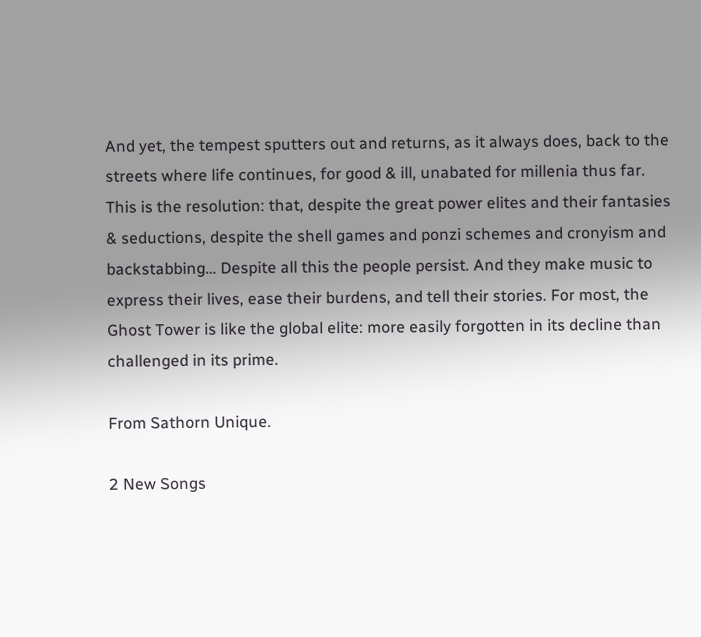And yet, the tempest sputters out and returns, as it always does, back to the streets where life continues, for good & ill, unabated for millenia thus far. This is the resolution: that, despite the great power elites and their fantasies & seductions, despite the shell games and ponzi schemes and cronyism and backstabbing… Despite all this the people persist. And they make music to express their lives, ease their burdens, and tell their stories. For most, the Ghost Tower is like the global elite: more easily forgotten in its decline than challenged in its prime.

From Sathorn Unique.

2 New Songs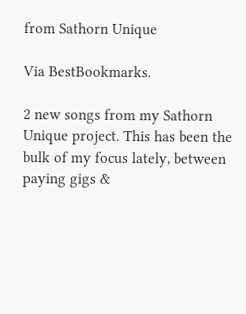from Sathorn Unique

Via BestBookmarks.

2 new songs from my Sathorn Unique project. This has been the bulk of my focus lately, between paying gigs &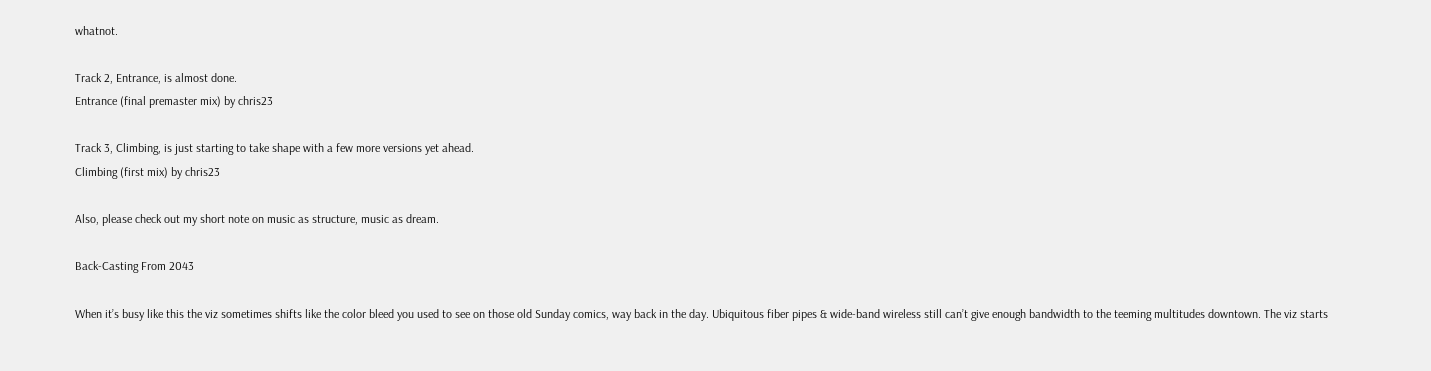whatnot.

Track 2, Entrance, is almost done.
Entrance (final premaster mix) by chris23

Track 3, Climbing, is just starting to take shape with a few more versions yet ahead.
Climbing (first mix) by chris23

Also, please check out my short note on music as structure, music as dream.

Back-Casting From 2043

When it’s busy like this the viz sometimes shifts like the color bleed you used to see on those old Sunday comics, way back in the day. Ubiquitous fiber pipes & wide-band wireless still can’t give enough bandwidth to the teeming multitudes downtown. The viz starts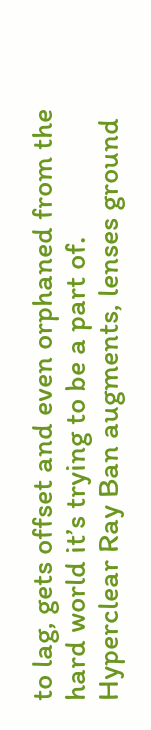to lag, gets offset and even orphaned from the hard world it’s trying to be a part of. Hyperclear Ray Ban augments, lenses ground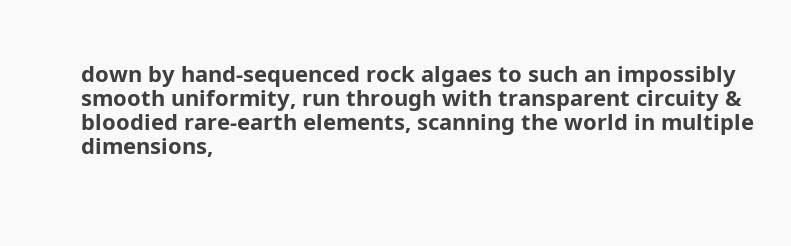down by hand-sequenced rock algaes to such an impossibly smooth uniformity, run through with transparent circuity & bloodied rare-earth elements, scanning the world in multiple dimensions,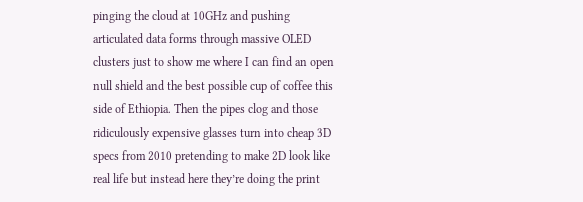pinging the cloud at 10GHz and pushing articulated data forms through massive OLED clusters just to show me where I can find an open null shield and the best possible cup of coffee this side of Ethiopia. Then the pipes clog and those ridiculously expensive glasses turn into cheap 3D specs from 2010 pretending to make 2D look like real life but instead here they’re doing the print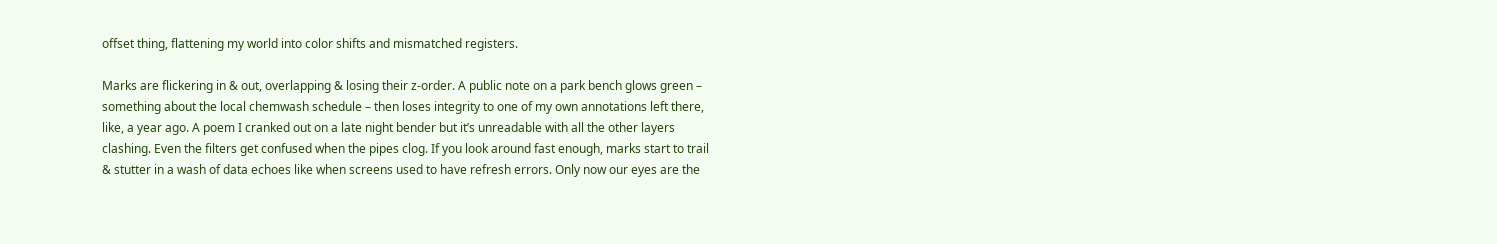offset thing, flattening my world into color shifts and mismatched registers.

Marks are flickering in & out, overlapping & losing their z-order. A public note on a park bench glows green – something about the local chemwash schedule – then loses integrity to one of my own annotations left there, like, a year ago. A poem I cranked out on a late night bender but it’s unreadable with all the other layers clashing. Even the filters get confused when the pipes clog. If you look around fast enough, marks start to trail & stutter in a wash of data echoes like when screens used to have refresh errors. Only now our eyes are the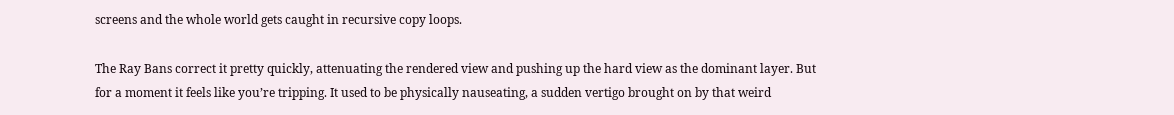screens and the whole world gets caught in recursive copy loops.

The Ray Bans correct it pretty quickly, attenuating the rendered view and pushing up the hard view as the dominant layer. But for a moment it feels like you’re tripping. It used to be physically nauseating, a sudden vertigo brought on by that weird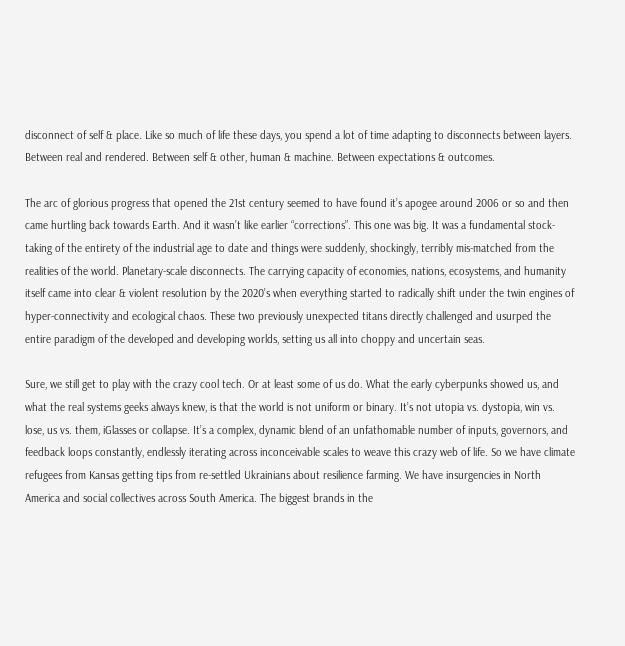disconnect of self & place. Like so much of life these days, you spend a lot of time adapting to disconnects between layers. Between real and rendered. Between self & other, human & machine. Between expectations & outcomes.

The arc of glorious progress that opened the 21st century seemed to have found it’s apogee around 2006 or so and then came hurtling back towards Earth. And it wasn’t like earlier “corrections”. This one was big. It was a fundamental stock-taking of the entirety of the industrial age to date and things were suddenly, shockingly, terribly mis-matched from the realities of the world. Planetary-scale disconnects. The carrying capacity of economies, nations, ecosystems, and humanity itself came into clear & violent resolution by the 2020’s when everything started to radically shift under the twin engines of hyper-connectivity and ecological chaos. These two previously unexpected titans directly challenged and usurped the entire paradigm of the developed and developing worlds, setting us all into choppy and uncertain seas.

Sure, we still get to play with the crazy cool tech. Or at least some of us do. What the early cyberpunks showed us, and what the real systems geeks always knew, is that the world is not uniform or binary. It’s not utopia vs. dystopia, win vs. lose, us vs. them, iGlasses or collapse. It’s a complex, dynamic blend of an unfathomable number of inputs, governors, and feedback loops constantly, endlessly iterating across inconceivable scales to weave this crazy web of life. So we have climate refugees from Kansas getting tips from re-settled Ukrainians about resilience farming. We have insurgencies in North America and social collectives across South America. The biggest brands in the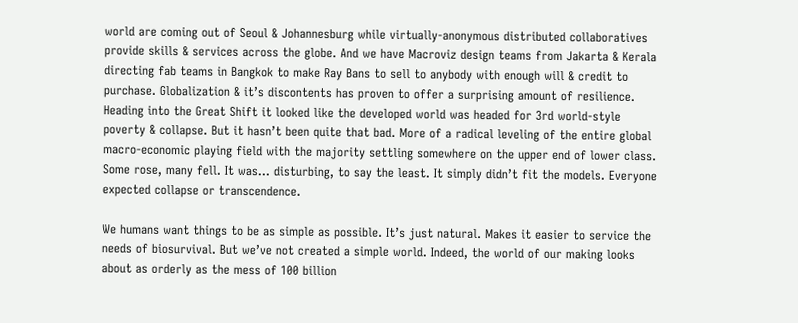world are coming out of Seoul & Johannesburg while virtually-anonymous distributed collaboratives provide skills & services across the globe. And we have Macroviz design teams from Jakarta & Kerala directing fab teams in Bangkok to make Ray Bans to sell to anybody with enough will & credit to purchase. Globalization & it’s discontents has proven to offer a surprising amount of resilience. Heading into the Great Shift it looked like the developed world was headed for 3rd world-style poverty & collapse. But it hasn’t been quite that bad. More of a radical leveling of the entire global macro-economic playing field with the majority settling somewhere on the upper end of lower class. Some rose, many fell. It was… disturbing, to say the least. It simply didn’t fit the models. Everyone expected collapse or transcendence.

We humans want things to be as simple as possible. It’s just natural. Makes it easier to service the needs of biosurvival. But we’ve not created a simple world. Indeed, the world of our making looks about as orderly as the mess of 100 billion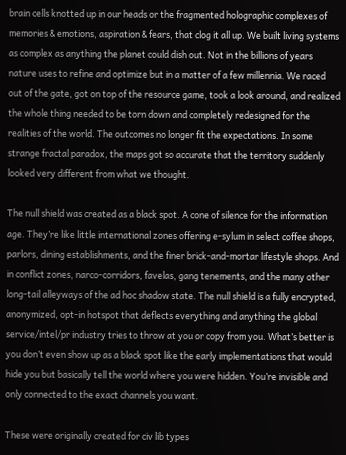brain cells knotted up in our heads or the fragmented holographic complexes of memories & emotions, aspiration & fears, that clog it all up. We built living systems as complex as anything the planet could dish out. Not in the billions of years nature uses to refine and optimize but in a matter of a few millennia. We raced out of the gate, got on top of the resource game, took a look around, and realized the whole thing needed to be torn down and completely redesigned for the realities of the world. The outcomes no longer fit the expectations. In some strange fractal paradox, the maps got so accurate that the territory suddenly looked very different from what we thought.

The null shield was created as a black spot. A cone of silence for the information age. They’re like little international zones offering e-sylum in select coffee shops, parlors, dining establishments, and the finer brick-and-mortar lifestyle shops. And in conflict zones, narco-corridors, favelas, gang tenements, and the many other long-tail alleyways of the ad hoc shadow state. The null shield is a fully encrypted, anonymized, opt-in hotspot that deflects everything and anything the global service/intel/pr industry tries to throw at you or copy from you. What’s better is you don’t even show up as a black spot like the early implementations that would hide you but basically tell the world where you were hidden. You’re invisible and only connected to the exact channels you want.

These were originally created for civ lib types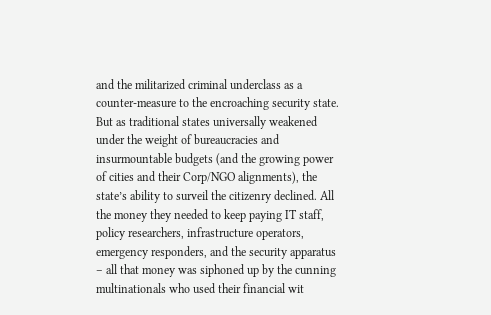and the militarized criminal underclass as a counter-measure to the encroaching security state. But as traditional states universally weakened under the weight of bureaucracies and insurmountable budgets (and the growing power of cities and their Corp/NGO alignments), the state’s ability to surveil the citizenry declined. All the money they needed to keep paying IT staff, policy researchers, infrastructure operators, emergency responders, and the security apparatus – all that money was siphoned up by the cunning multinationals who used their financial wit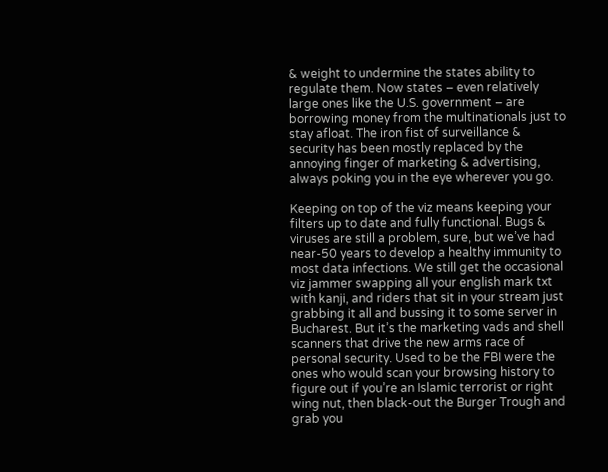& weight to undermine the states ability to regulate them. Now states – even relatively large ones like the U.S. government – are borrowing money from the multinationals just to stay afloat. The iron fist of surveillance & security has been mostly replaced by the annoying finger of marketing & advertising, always poking you in the eye wherever you go.

Keeping on top of the viz means keeping your filters up to date and fully functional. Bugs & viruses are still a problem, sure, but we’ve had near-50 years to develop a healthy immunity to most data infections. We still get the occasional viz jammer swapping all your english mark txt with kanji, and riders that sit in your stream just grabbing it all and bussing it to some server in Bucharest. But it’s the marketing vads and shell scanners that drive the new arms race of personal security. Used to be the FBI were the ones who would scan your browsing history to figure out if you’re an Islamic terrorist or right wing nut, then black-out the Burger Trough and grab you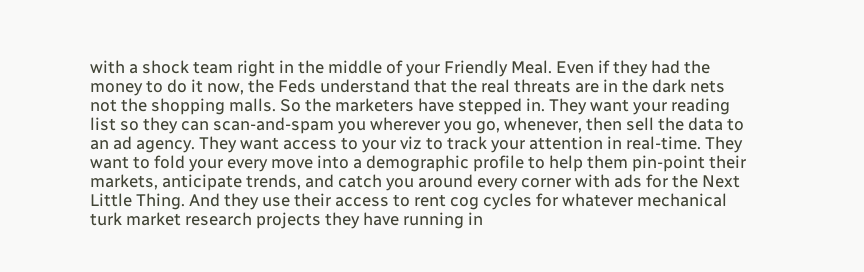with a shock team right in the middle of your Friendly Meal. Even if they had the money to do it now, the Feds understand that the real threats are in the dark nets not the shopping malls. So the marketers have stepped in. They want your reading list so they can scan-and-spam you wherever you go, whenever, then sell the data to an ad agency. They want access to your viz to track your attention in real-time. They want to fold your every move into a demographic profile to help them pin-point their markets, anticipate trends, and catch you around every corner with ads for the Next Little Thing. And they use their access to rent cog cycles for whatever mechanical turk market research projects they have running in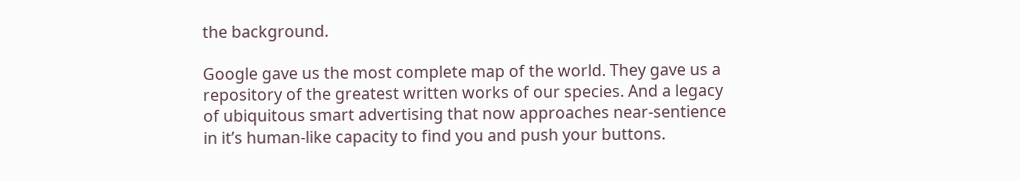the background.

Google gave us the most complete map of the world. They gave us a repository of the greatest written works of our species. And a legacy of ubiquitous smart advertising that now approaches near-sentience in it’s human-like capacity to find you and push your buttons.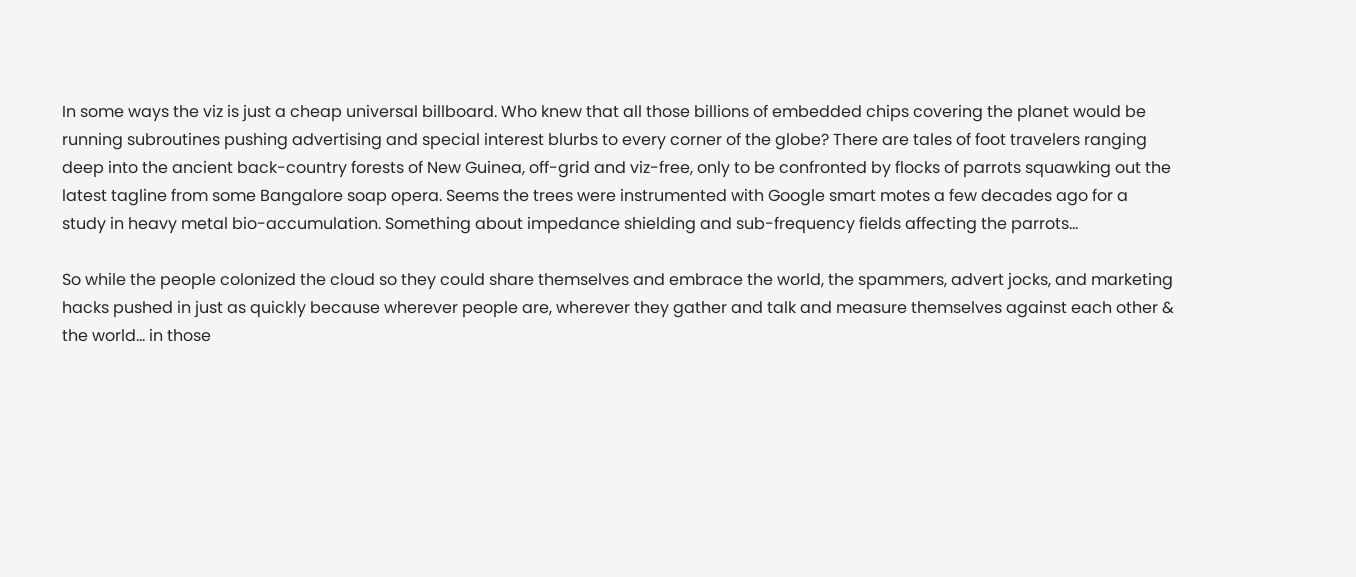In some ways the viz is just a cheap universal billboard. Who knew that all those billions of embedded chips covering the planet would be running subroutines pushing advertising and special interest blurbs to every corner of the globe? There are tales of foot travelers ranging deep into the ancient back-country forests of New Guinea, off-grid and viz-free, only to be confronted by flocks of parrots squawking out the latest tagline from some Bangalore soap opera. Seems the trees were instrumented with Google smart motes a few decades ago for a study in heavy metal bio-accumulation. Something about impedance shielding and sub-frequency fields affecting the parrots…

So while the people colonized the cloud so they could share themselves and embrace the world, the spammers, advert jocks, and marketing hacks pushed in just as quickly because wherever people are, wherever they gather and talk and measure themselves against each other & the world… in those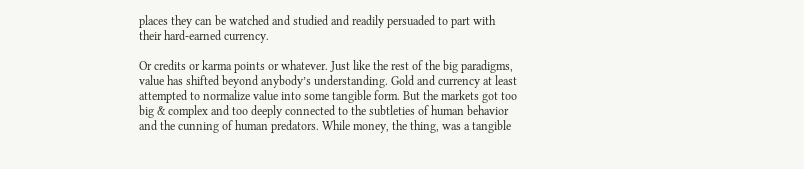places they can be watched and studied and readily persuaded to part with their hard-earned currency.

Or credits or karma points or whatever. Just like the rest of the big paradigms, value has shifted beyond anybody’s understanding. Gold and currency at least attempted to normalize value into some tangible form. But the markets got too big & complex and too deeply connected to the subtleties of human behavior and the cunning of human predators. While money, the thing, was a tangible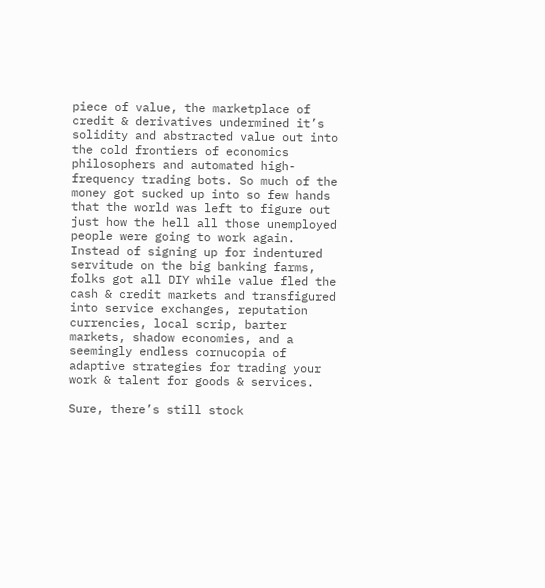piece of value, the marketplace of credit & derivatives undermined it’s solidity and abstracted value out into the cold frontiers of economics philosophers and automated high-frequency trading bots. So much of the money got sucked up into so few hands that the world was left to figure out just how the hell all those unemployed people were going to work again. Instead of signing up for indentured servitude on the big banking farms, folks got all DIY while value fled the cash & credit markets and transfigured into service exchanges, reputation currencies, local scrip, barter markets, shadow economies, and a seemingly endless cornucopia of adaptive strategies for trading your work & talent for goods & services.

Sure, there’s still stock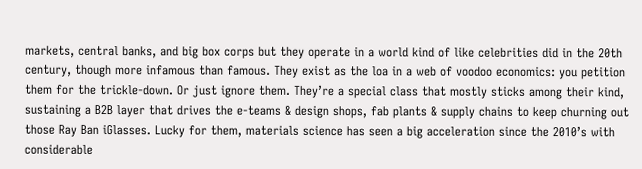markets, central banks, and big box corps but they operate in a world kind of like celebrities did in the 20th century, though more infamous than famous. They exist as the loa in a web of voodoo economics: you petition them for the trickle-down. Or just ignore them. They’re a special class that mostly sticks among their kind, sustaining a B2B layer that drives the e-teams & design shops, fab plants & supply chains to keep churning out those Ray Ban iGlasses. Lucky for them, materials science has seen a big acceleration since the 2010’s with considerable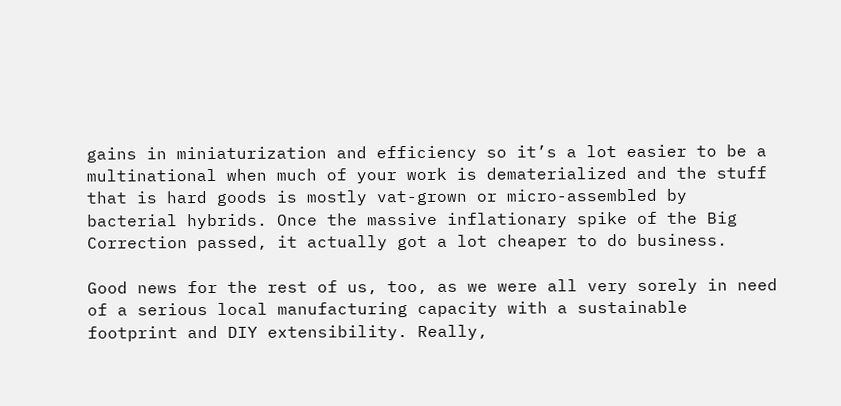gains in miniaturization and efficiency so it’s a lot easier to be a multinational when much of your work is dematerialized and the stuff that is hard goods is mostly vat-grown or micro-assembled by bacterial hybrids. Once the massive inflationary spike of the Big Correction passed, it actually got a lot cheaper to do business.

Good news for the rest of us, too, as we were all very sorely in need of a serious local manufacturing capacity with a sustainable footprint and DIY extensibility. Really,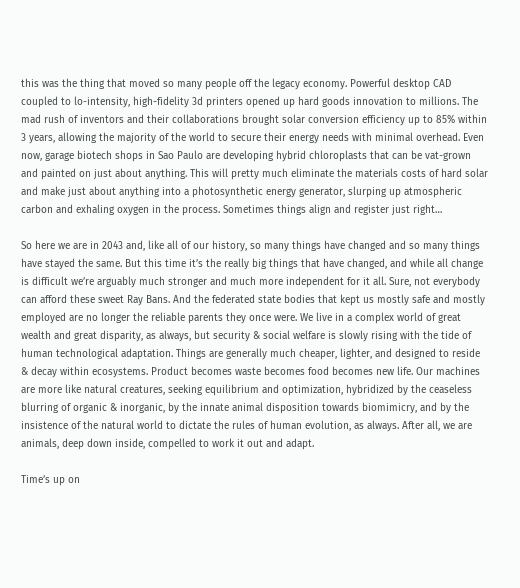this was the thing that moved so many people off the legacy economy. Powerful desktop CAD coupled to lo-intensity, high-fidelity 3d printers opened up hard goods innovation to millions. The mad rush of inventors and their collaborations brought solar conversion efficiency up to 85% within 3 years, allowing the majority of the world to secure their energy needs with minimal overhead. Even now, garage biotech shops in Sao Paulo are developing hybrid chloroplasts that can be vat-grown and painted on just about anything. This will pretty much eliminate the materials costs of hard solar and make just about anything into a photosynthetic energy generator, slurping up atmospheric carbon and exhaling oxygen in the process. Sometimes things align and register just right…

So here we are in 2043 and, like all of our history, so many things have changed and so many things have stayed the same. But this time it’s the really big things that have changed, and while all change is difficult we’re arguably much stronger and much more independent for it all. Sure, not everybody can afford these sweet Ray Bans. And the federated state bodies that kept us mostly safe and mostly employed are no longer the reliable parents they once were. We live in a complex world of great wealth and great disparity, as always, but security & social welfare is slowly rising with the tide of human technological adaptation. Things are generally much cheaper, lighter, and designed to reside & decay within ecosystems. Product becomes waste becomes food becomes new life. Our machines are more like natural creatures, seeking equilibrium and optimization, hybridized by the ceaseless blurring of organic & inorganic, by the innate animal disposition towards biomimicry, and by the insistence of the natural world to dictate the rules of human evolution, as always. After all, we are animals, deep down inside, compelled to work it out and adapt.

Time’s up on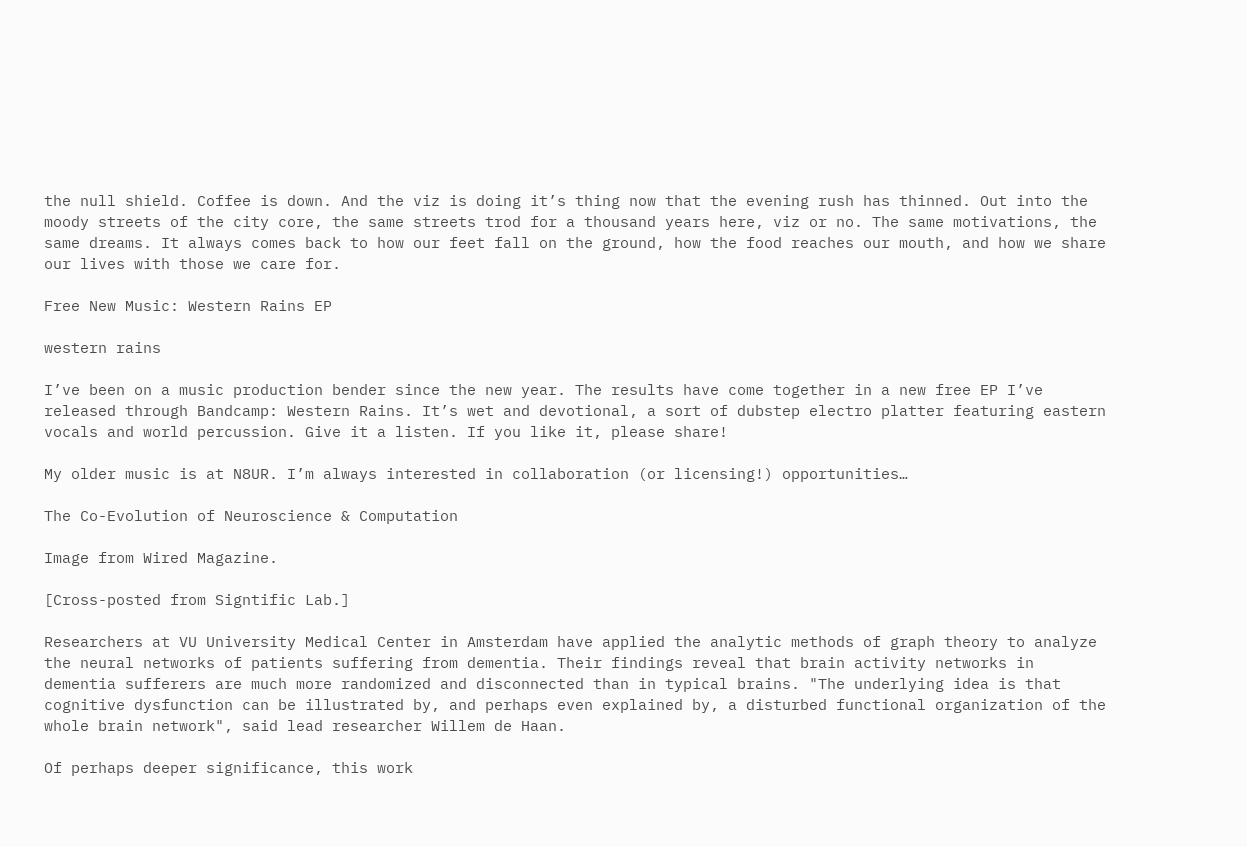the null shield. Coffee is down. And the viz is doing it’s thing now that the evening rush has thinned. Out into the moody streets of the city core, the same streets trod for a thousand years here, viz or no. The same motivations, the same dreams. It always comes back to how our feet fall on the ground, how the food reaches our mouth, and how we share our lives with those we care for.

Free New Music: Western Rains EP

western rains

I’ve been on a music production bender since the new year. The results have come together in a new free EP I’ve released through Bandcamp: Western Rains. It’s wet and devotional, a sort of dubstep electro platter featuring eastern vocals and world percussion. Give it a listen. If you like it, please share!

My older music is at N8UR. I’m always interested in collaboration (or licensing!) opportunities…

The Co-Evolution of Neuroscience & Computation

Image from Wired Magazine.

[Cross-posted from Signtific Lab.]

Researchers at VU University Medical Center in Amsterdam have applied the analytic methods of graph theory to analyze the neural networks of patients suffering from dementia. Their findings reveal that brain activity networks in dementia sufferers are much more randomized and disconnected than in typical brains. "The underlying idea is that cognitive dysfunction can be illustrated by, and perhaps even explained by, a disturbed functional organization of the whole brain network", said lead researcher Willem de Haan.

Of perhaps deeper significance, this work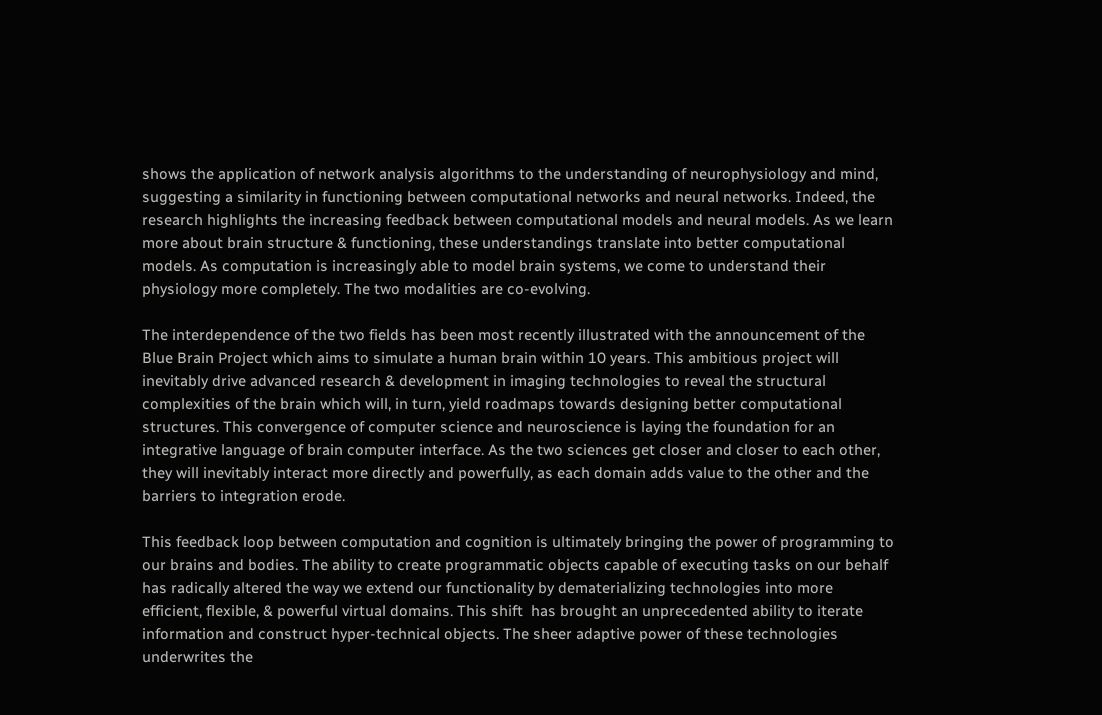shows the application of network analysis algorithms to the understanding of neurophysiology and mind, suggesting a similarity in functioning between computational networks and neural networks. Indeed, the research highlights the increasing feedback between computational models and neural models. As we learn more about brain structure & functioning, these understandings translate into better computational models. As computation is increasingly able to model brain systems, we come to understand their physiology more completely. The two modalities are co-evolving.

The interdependence of the two fields has been most recently illustrated with the announcement of the Blue Brain Project which aims to simulate a human brain within 10 years. This ambitious project will inevitably drive advanced research & development in imaging technologies to reveal the structural complexities of the brain which will, in turn, yield roadmaps towards designing better computational structures. This convergence of computer science and neuroscience is laying the foundation for an integrative language of brain computer interface. As the two sciences get closer and closer to each other, they will inevitably interact more directly and powerfully, as each domain adds value to the other and the barriers to integration erode.

This feedback loop between computation and cognition is ultimately bringing the power of programming to our brains and bodies. The ability to create programmatic objects capable of executing tasks on our behalf has radically altered the way we extend our functionality by dematerializing technologies into more efficient, flexible, & powerful virtual domains. This shift  has brought an unprecedented ability to iterate information and construct hyper-technical objects. The sheer adaptive power of these technologies underwrites the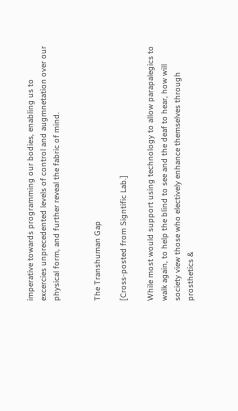imperative towards programming our bodies, enabling us to excercies unprecedented levels of control and augmnetation over our physical form, and further reveal the fabric of mind.


The Transhuman Gap

[Cross-posted from Signtific Lab.]

While most would support using technology to allow parapalegics to walk again, to help the blind to see and the deaf to hear, how will society view those who electively enhance themselves through prosthetics &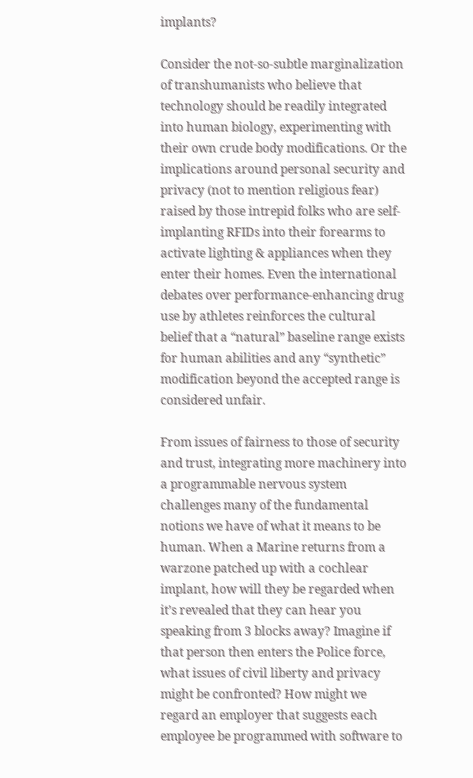implants?

Consider the not-so-subtle marginalization of transhumanists who believe that technology should be readily integrated into human biology, experimenting with their own crude body modifications. Or the implications around personal security and privacy (not to mention religious fear) raised by those intrepid folks who are self-implanting RFIDs into their forearms to activate lighting & appliances when they enter their homes. Even the international debates over performance-enhancing drug use by athletes reinforces the cultural belief that a “natural” baseline range exists for human abilities and any “synthetic” modification beyond the accepted range is considered unfair.

From issues of fairness to those of security and trust, integrating more machinery into a programmable nervous system challenges many of the fundamental notions we have of what it means to be human. When a Marine returns from a warzone patched up with a cochlear implant, how will they be regarded when it’s revealed that they can hear you speaking from 3 blocks away? Imagine if that person then enters the Police force, what issues of civil liberty and privacy might be confronted? How might we regard an employer that suggests each employee be programmed with software to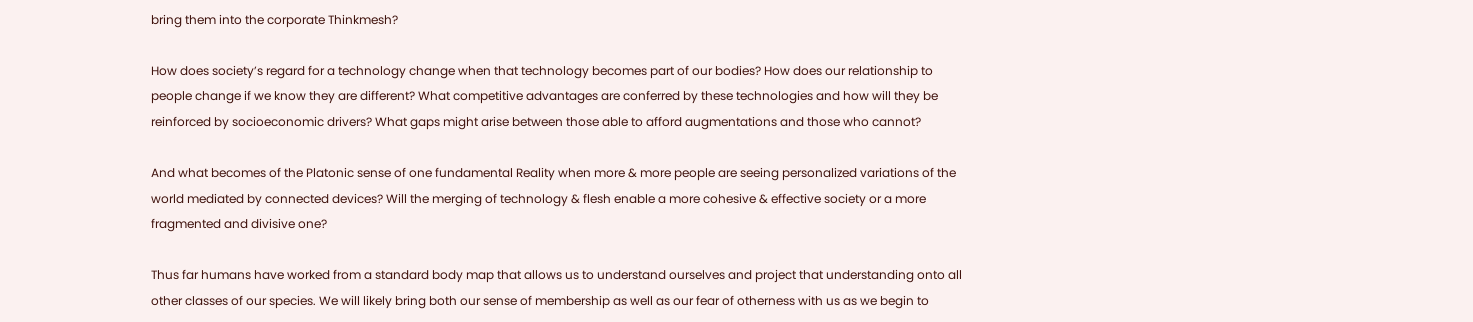bring them into the corporate Thinkmesh?

How does society’s regard for a technology change when that technology becomes part of our bodies? How does our relationship to people change if we know they are different? What competitive advantages are conferred by these technologies and how will they be reinforced by socioeconomic drivers? What gaps might arise between those able to afford augmentations and those who cannot?

And what becomes of the Platonic sense of one fundamental Reality when more & more people are seeing personalized variations of the world mediated by connected devices? Will the merging of technology & flesh enable a more cohesive & effective society or a more fragmented and divisive one?

Thus far humans have worked from a standard body map that allows us to understand ourselves and project that understanding onto all other classes of our species. We will likely bring both our sense of membership as well as our fear of otherness with us as we begin to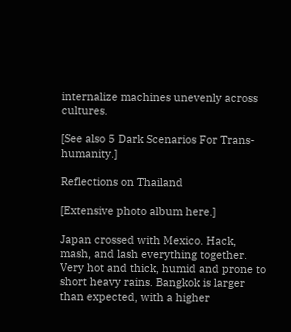internalize machines unevenly across cultures.

[See also 5 Dark Scenarios For Trans-humanity.]

Reflections on Thailand

[Extensive photo album here.]

Japan crossed with Mexico. Hack, mash, and lash everything together. Very hot and thick, humid and prone to short heavy rains. Bangkok is larger than expected, with a higher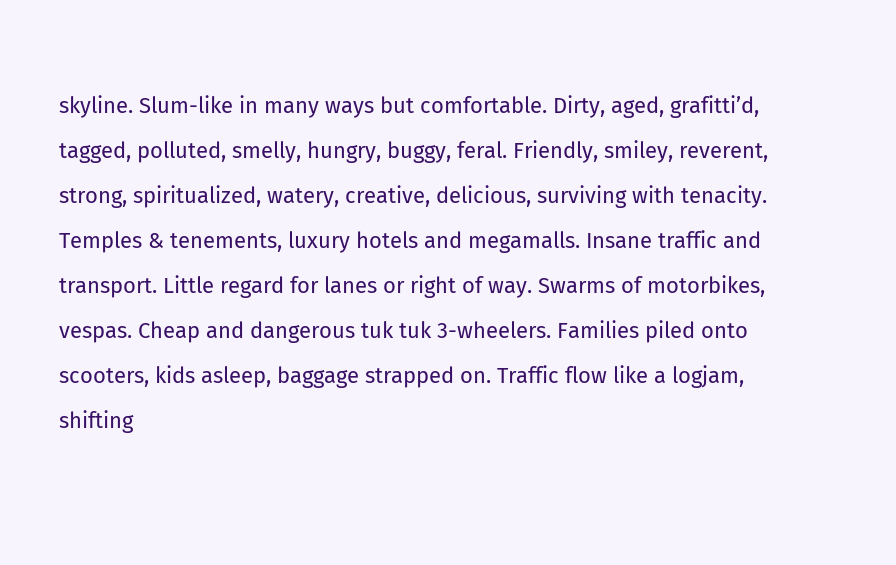skyline. Slum-like in many ways but comfortable. Dirty, aged, grafitti’d, tagged, polluted, smelly, hungry, buggy, feral. Friendly, smiley, reverent, strong, spiritualized, watery, creative, delicious, surviving with tenacity. Temples & tenements, luxury hotels and megamalls. Insane traffic and transport. Little regard for lanes or right of way. Swarms of motorbikes, vespas. Cheap and dangerous tuk tuk 3-wheelers. Families piled onto scooters, kids asleep, baggage strapped on. Traffic flow like a logjam, shifting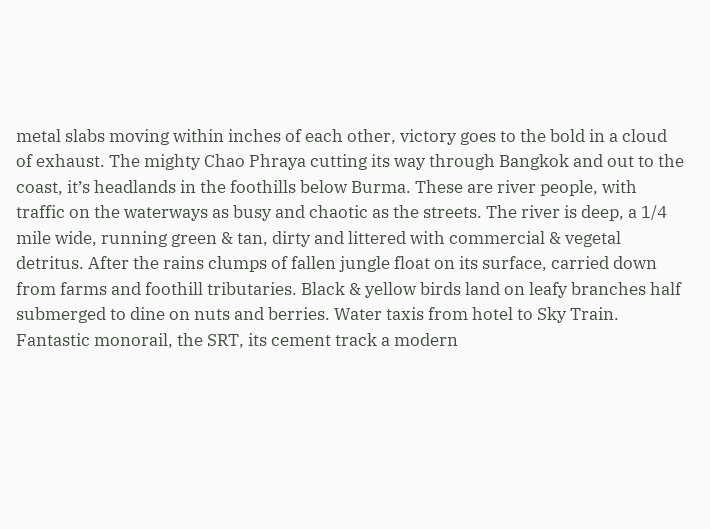metal slabs moving within inches of each other, victory goes to the bold in a cloud of exhaust. The mighty Chao Phraya cutting its way through Bangkok and out to the coast, it’s headlands in the foothills below Burma. These are river people, with traffic on the waterways as busy and chaotic as the streets. The river is deep, a 1/4 mile wide, running green & tan, dirty and littered with commercial & vegetal detritus. After the rains clumps of fallen jungle float on its surface, carried down from farms and foothill tributaries. Black & yellow birds land on leafy branches half submerged to dine on nuts and berries. Water taxis from hotel to Sky Train. Fantastic monorail, the SRT, its cement track a modern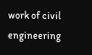work of civil engineering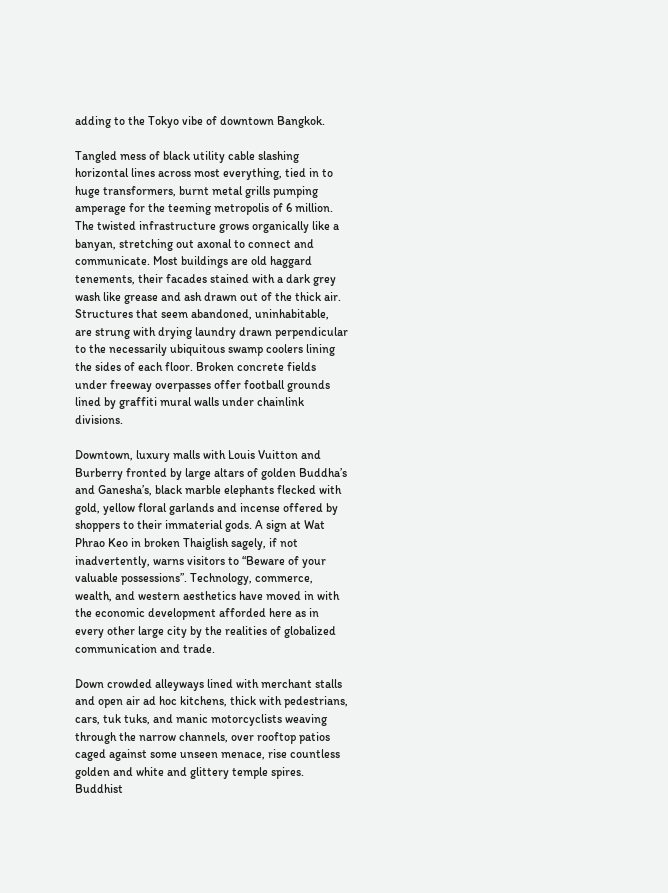adding to the Tokyo vibe of downtown Bangkok.

Tangled mess of black utility cable slashing horizontal lines across most everything, tied in to huge transformers, burnt metal grills pumping amperage for the teeming metropolis of 6 million. The twisted infrastructure grows organically like a banyan, stretching out axonal to connect and communicate. Most buildings are old haggard tenements, their facades stained with a dark grey wash like grease and ash drawn out of the thick air. Structures that seem abandoned, uninhabitable, are strung with drying laundry drawn perpendicular to the necessarily ubiquitous swamp coolers lining the sides of each floor. Broken concrete fields under freeway overpasses offer football grounds lined by graffiti mural walls under chainlink divisions.

Downtown, luxury malls with Louis Vuitton and Burberry fronted by large altars of golden Buddha’s and Ganesha’s, black marble elephants flecked with gold, yellow floral garlands and incense offered by shoppers to their immaterial gods. A sign at Wat Phrao Keo in broken Thaiglish sagely, if not inadvertently, warns visitors to “Beware of your valuable possessions”. Technology, commerce, wealth, and western aesthetics have moved in with the economic development afforded here as in every other large city by the realities of globalized communication and trade.

Down crowded alleyways lined with merchant stalls and open air ad hoc kitchens, thick with pedestrians, cars, tuk tuks, and manic motorcyclists weaving through the narrow channels, over rooftop patios caged against some unseen menace, rise countless golden and white and glittery temple spires. Buddhist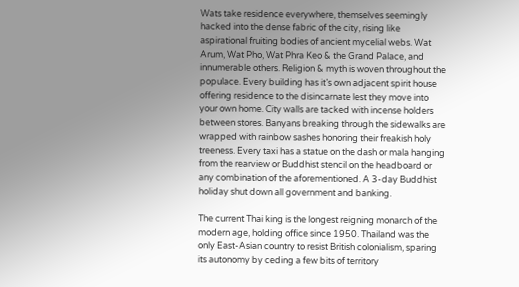Wats take residence everywhere, themselves seemingly hacked into the dense fabric of the city, rising like aspirational fruiting bodies of ancient mycelial webs. Wat Arum, Wat Pho, Wat Phra Keo & the Grand Palace, and innumerable others. Religion & myth is woven throughout the populace. Every building has it’s own adjacent spirit house offering residence to the disincarnate lest they move into your own home. City walls are tacked with incense holders between stores. Banyans breaking through the sidewalks are wrapped with rainbow sashes honoring their freakish holy treeness. Every taxi has a statue on the dash or mala hanging from the rearview or Buddhist stencil on the headboard or any combination of the aforementioned. A 3-day Buddhist holiday shut down all government and banking.

The current Thai king is the longest reigning monarch of the modern age, holding office since 1950. Thailand was the only East-Asian country to resist British colonialism, sparing its autonomy by ceding a few bits of territory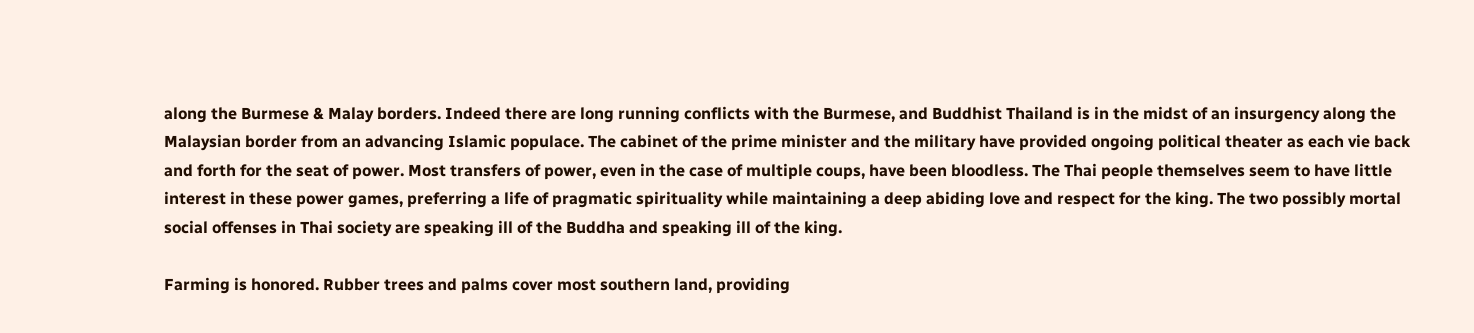along the Burmese & Malay borders. Indeed there are long running conflicts with the Burmese, and Buddhist Thailand is in the midst of an insurgency along the Malaysian border from an advancing Islamic populace. The cabinet of the prime minister and the military have provided ongoing political theater as each vie back and forth for the seat of power. Most transfers of power, even in the case of multiple coups, have been bloodless. The Thai people themselves seem to have little interest in these power games, preferring a life of pragmatic spirituality while maintaining a deep abiding love and respect for the king. The two possibly mortal social offenses in Thai society are speaking ill of the Buddha and speaking ill of the king.

Farming is honored. Rubber trees and palms cover most southern land, providing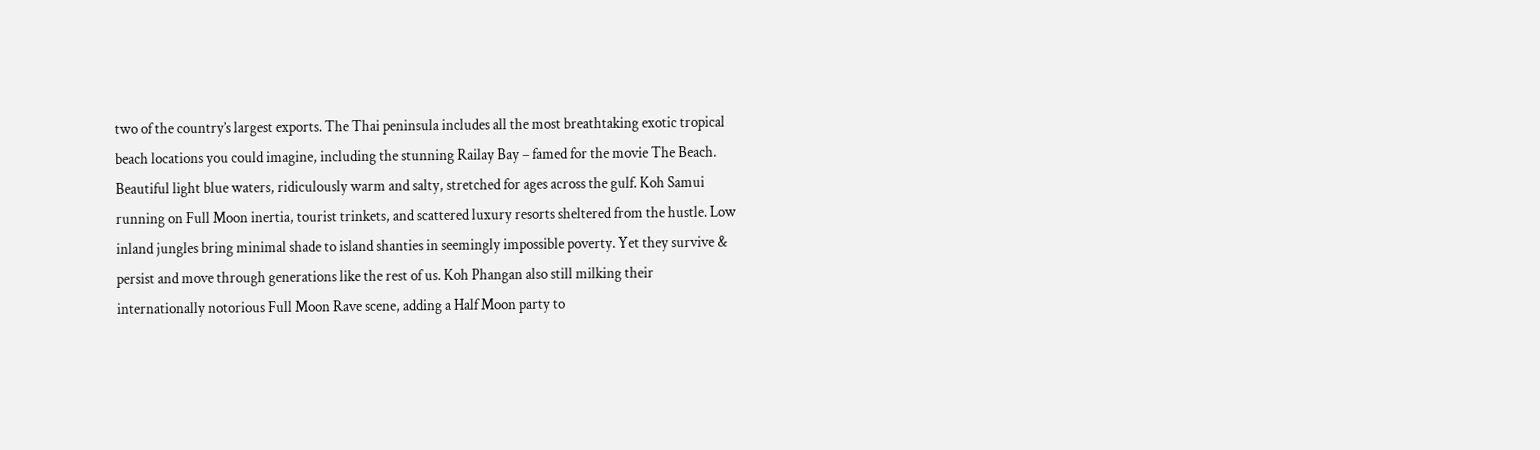two of the country’s largest exports. The Thai peninsula includes all the most breathtaking exotic tropical beach locations you could imagine, including the stunning Railay Bay – famed for the movie The Beach. Beautiful light blue waters, ridiculously warm and salty, stretched for ages across the gulf. Koh Samui running on Full Moon inertia, tourist trinkets, and scattered luxury resorts sheltered from the hustle. Low inland jungles bring minimal shade to island shanties in seemingly impossible poverty. Yet they survive & persist and move through generations like the rest of us. Koh Phangan also still milking their internationally notorious Full Moon Rave scene, adding a Half Moon party to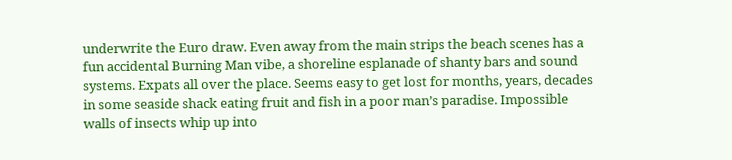underwrite the Euro draw. Even away from the main strips the beach scenes has a fun accidental Burning Man vibe, a shoreline esplanade of shanty bars and sound systems. Expats all over the place. Seems easy to get lost for months, years, decades in some seaside shack eating fruit and fish in a poor man’s paradise. Impossible walls of insects whip up into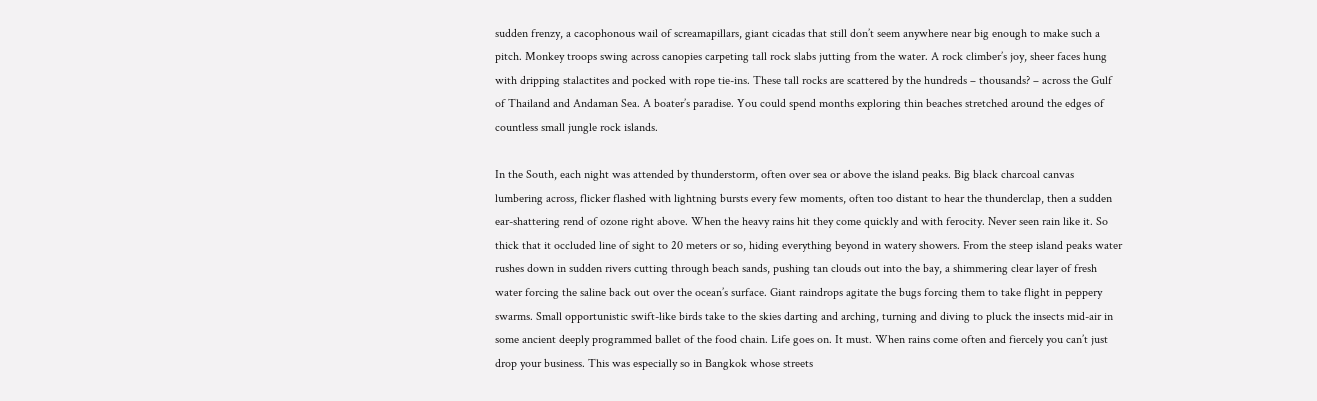sudden frenzy, a cacophonous wail of screamapillars, giant cicadas that still don’t seem anywhere near big enough to make such a pitch. Monkey troops swing across canopies carpeting tall rock slabs jutting from the water. A rock climber’s joy, sheer faces hung with dripping stalactites and pocked with rope tie-ins. These tall rocks are scattered by the hundreds – thousands? – across the Gulf of Thailand and Andaman Sea. A boater’s paradise. You could spend months exploring thin beaches stretched around the edges of countless small jungle rock islands.

In the South, each night was attended by thunderstorm, often over sea or above the island peaks. Big black charcoal canvas lumbering across, flicker flashed with lightning bursts every few moments, often too distant to hear the thunderclap, then a sudden ear-shattering rend of ozone right above. When the heavy rains hit they come quickly and with ferocity. Never seen rain like it. So thick that it occluded line of sight to 20 meters or so, hiding everything beyond in watery showers. From the steep island peaks water rushes down in sudden rivers cutting through beach sands, pushing tan clouds out into the bay, a shimmering clear layer of fresh water forcing the saline back out over the ocean’s surface. Giant raindrops agitate the bugs forcing them to take flight in peppery swarms. Small opportunistic swift-like birds take to the skies darting and arching, turning and diving to pluck the insects mid-air in some ancient deeply programmed ballet of the food chain. Life goes on. It must. When rains come often and fiercely you can’t just drop your business. This was especially so in Bangkok whose streets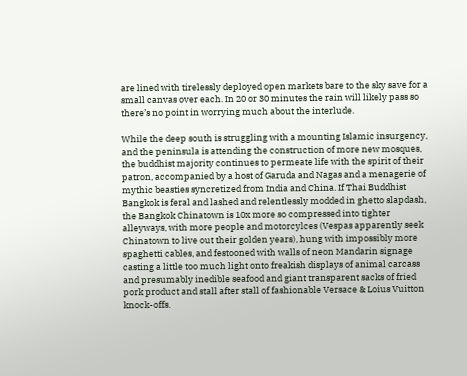are lined with tirelessly deployed open markets bare to the sky save for a small canvas over each. In 20 or 30 minutes the rain will likely pass so there’s no point in worrying much about the interlude.

While the deep south is struggling with a mounting Islamic insurgency, and the peninsula is attending the construction of more new mosques, the buddhist majority continues to permeate life with the spirit of their patron, accompanied by a host of Garuda and Nagas and a menagerie of mythic beasties syncretized from India and China. If Thai Buddhist Bangkok is feral and lashed and relentlessly modded in ghetto slapdash, the Bangkok Chinatown is 10x more so compressed into tighter alleyways, with more people and motorcylces (Vespas apparently seek Chinatown to live out their golden years), hung with impossibly more spaghetti cables, and festooned with walls of neon Mandarin signage casting a little too much light onto freakish displays of animal carcass and presumably inedible seafood and giant transparent sacks of fried pork product and stall after stall of fashionable Versace & Loius Vuitton knock-offs.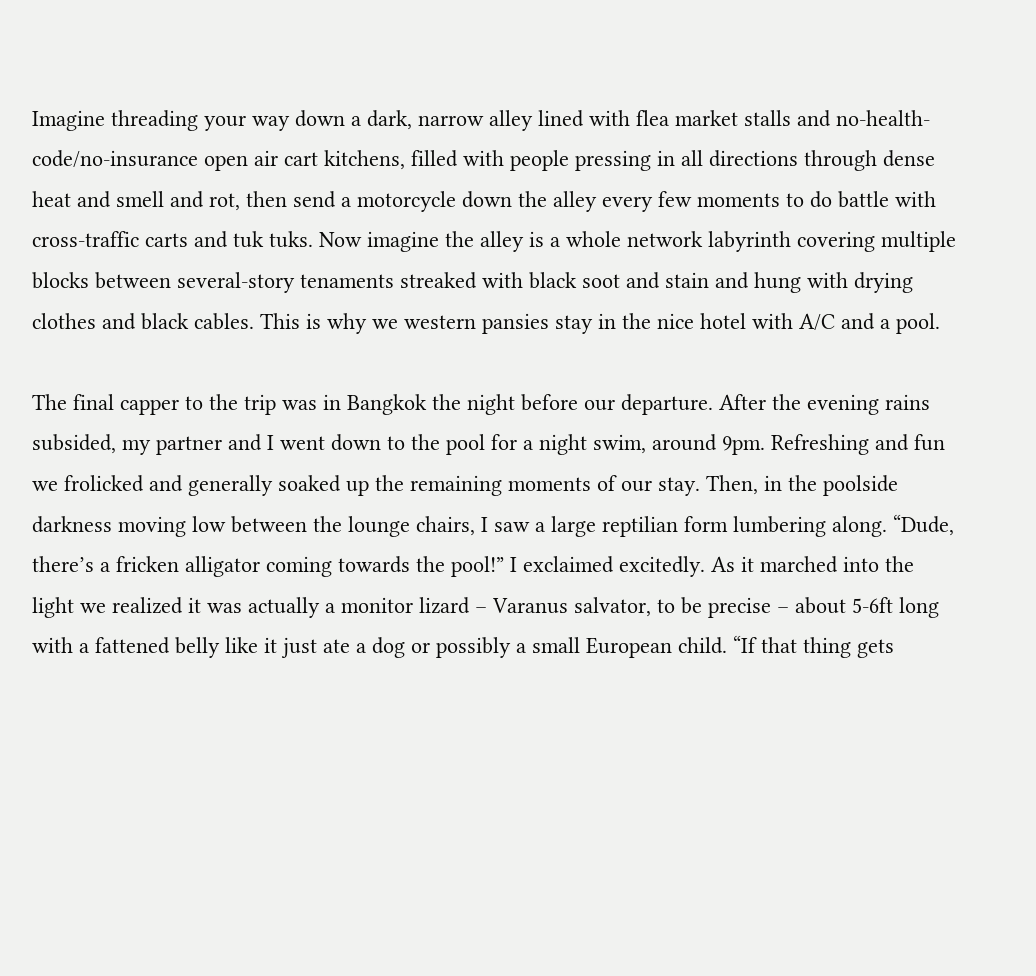Imagine threading your way down a dark, narrow alley lined with flea market stalls and no-health-code/no-insurance open air cart kitchens, filled with people pressing in all directions through dense heat and smell and rot, then send a motorcycle down the alley every few moments to do battle with cross-traffic carts and tuk tuks. Now imagine the alley is a whole network labyrinth covering multiple blocks between several-story tenaments streaked with black soot and stain and hung with drying clothes and black cables. This is why we western pansies stay in the nice hotel with A/C and a pool.

The final capper to the trip was in Bangkok the night before our departure. After the evening rains subsided, my partner and I went down to the pool for a night swim, around 9pm. Refreshing and fun we frolicked and generally soaked up the remaining moments of our stay. Then, in the poolside darkness moving low between the lounge chairs, I saw a large reptilian form lumbering along. “Dude, there’s a fricken alligator coming towards the pool!” I exclaimed excitedly. As it marched into the light we realized it was actually a monitor lizard – Varanus salvator, to be precise – about 5-6ft long with a fattened belly like it just ate a dog or possibly a small European child. “If that thing gets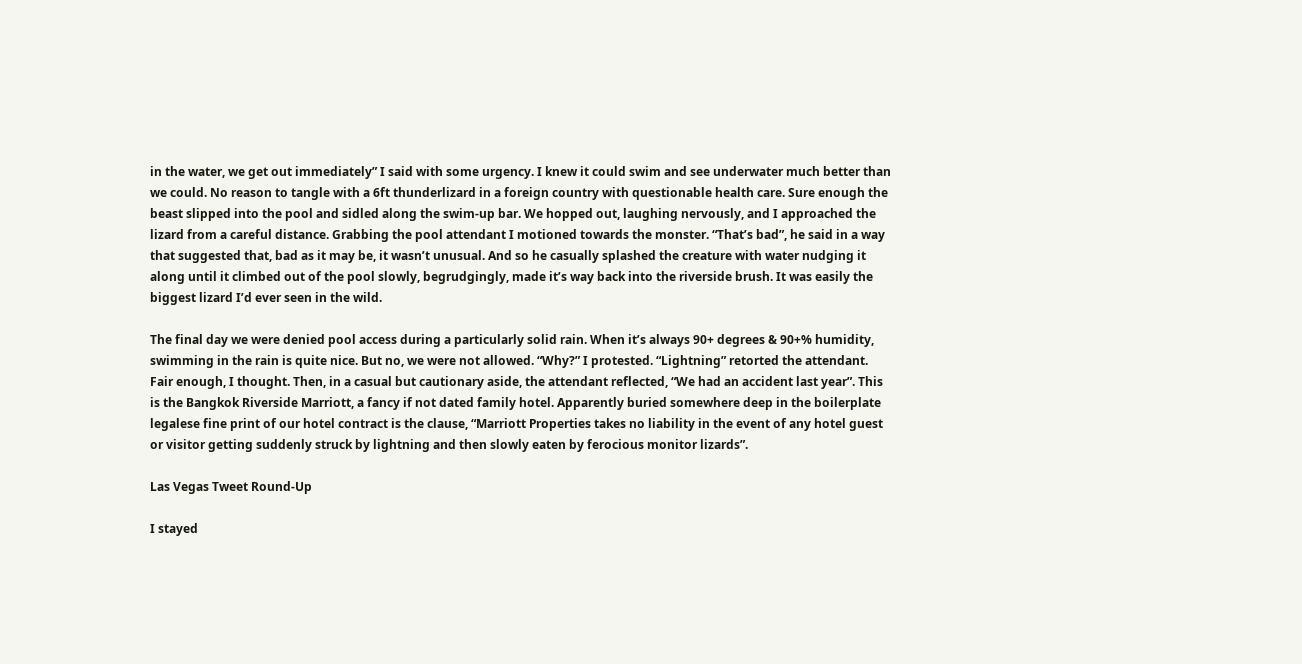in the water, we get out immediately” I said with some urgency. I knew it could swim and see underwater much better than we could. No reason to tangle with a 6ft thunderlizard in a foreign country with questionable health care. Sure enough the beast slipped into the pool and sidled along the swim-up bar. We hopped out, laughing nervously, and I approached the lizard from a careful distance. Grabbing the pool attendant I motioned towards the monster. “That’s bad”, he said in a way that suggested that, bad as it may be, it wasn’t unusual. And so he casually splashed the creature with water nudging it along until it climbed out of the pool slowly, begrudgingly, made it’s way back into the riverside brush. It was easily the biggest lizard I’d ever seen in the wild.

The final day we were denied pool access during a particularly solid rain. When it’s always 90+ degrees & 90+% humidity, swimming in the rain is quite nice. But no, we were not allowed. “Why?” I protested. “Lightning” retorted the attendant. Fair enough, I thought. Then, in a casual but cautionary aside, the attendant reflected, “We had an accident last year”. This is the Bangkok Riverside Marriott, a fancy if not dated family hotel. Apparently buried somewhere deep in the boilerplate legalese fine print of our hotel contract is the clause, “Marriott Properties takes no liability in the event of any hotel guest or visitor getting suddenly struck by lightning and then slowly eaten by ferocious monitor lizards”.

Las Vegas Tweet Round-Up

I stayed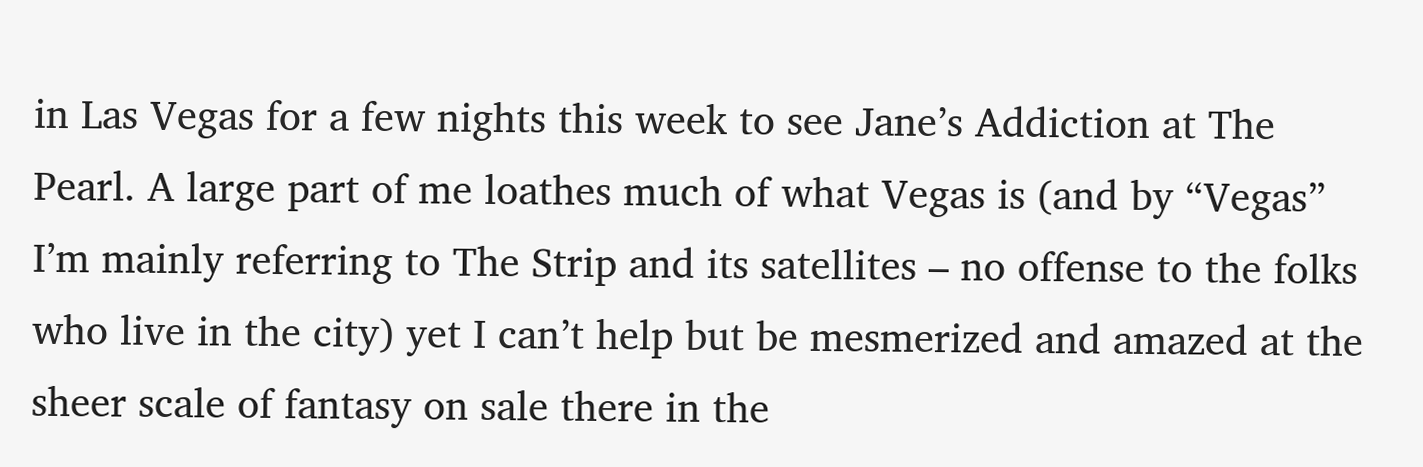in Las Vegas for a few nights this week to see Jane’s Addiction at The Pearl. A large part of me loathes much of what Vegas is (and by “Vegas” I’m mainly referring to The Strip and its satellites – no offense to the folks who live in the city) yet I can’t help but be mesmerized and amazed at the sheer scale of fantasy on sale there in the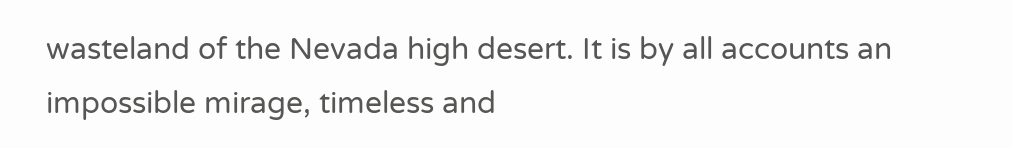wasteland of the Nevada high desert. It is by all accounts an impossible mirage, timeless and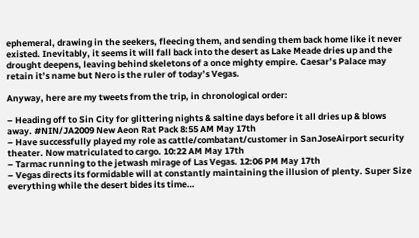ephemeral, drawing in the seekers, fleecing them, and sending them back home like it never existed. Inevitably, it seems it will fall back into the desert as Lake Meade dries up and the drought deepens, leaving behind skeletons of a once mighty empire. Caesar’s Palace may retain it’s name but Nero is the ruler of today’s Vegas.

Anyway, here are my tweets from the trip, in chronological order:

– Heading off to Sin City for glittering nights & saltine days before it all dries up & blows away. #NIN/JA2009 New Aeon Rat Pack 8:55 AM May 17th
– Have successfully played my role as cattle/combatant/customer in SanJoseAirport security theater. Now matriculated to cargo. 10:22 AM May 17th
– Tarmac running to the jetwash mirage of Las Vegas. 12:06 PM May 17th
– Vegas directs its formidable will at constantly maintaining the illusion of plenty. Super Size everything while the desert bides its time…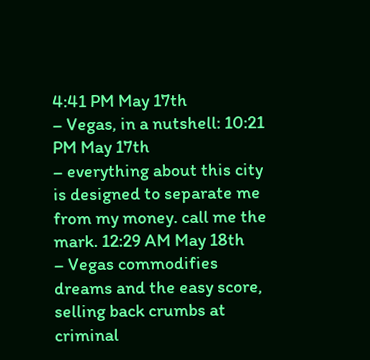4:41 PM May 17th
– Vegas, in a nutshell: 10:21 PM May 17th
– everything about this city is designed to separate me from my money. call me the mark. 12:29 AM May 18th
– Vegas commodifies dreams and the easy score, selling back crumbs at criminal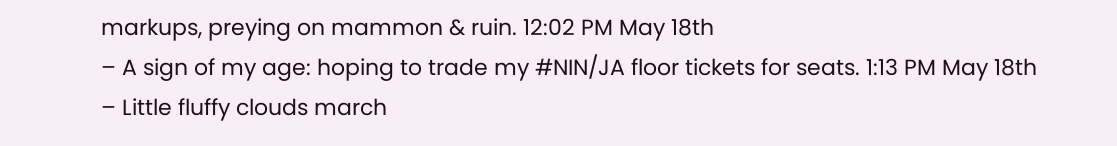markups, preying on mammon & ruin. 12:02 PM May 18th
– A sign of my age: hoping to trade my #NIN/JA floor tickets for seats. 1:13 PM May 18th
– Little fluffy clouds march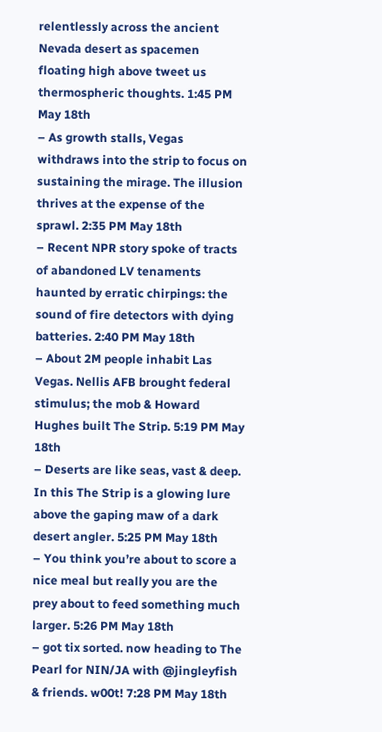relentlessly across the ancient Nevada desert as spacemen floating high above tweet us thermospheric thoughts. 1:45 PM May 18th
– As growth stalls, Vegas withdraws into the strip to focus on sustaining the mirage. The illusion thrives at the expense of the sprawl. 2:35 PM May 18th
– Recent NPR story spoke of tracts of abandoned LV tenaments haunted by erratic chirpings: the sound of fire detectors with dying batteries. 2:40 PM May 18th
– About 2M people inhabit Las Vegas. Nellis AFB brought federal stimulus; the mob & Howard Hughes built The Strip. 5:19 PM May 18th
– Deserts are like seas, vast & deep. In this The Strip is a glowing lure above the gaping maw of a dark desert angler. 5:25 PM May 18th
– You think you’re about to score a nice meal but really you are the prey about to feed something much larger. 5:26 PM May 18th
– got tix sorted. now heading to The Pearl for NIN/JA with @jingleyfish & friends. w00t! 7:28 PM May 18th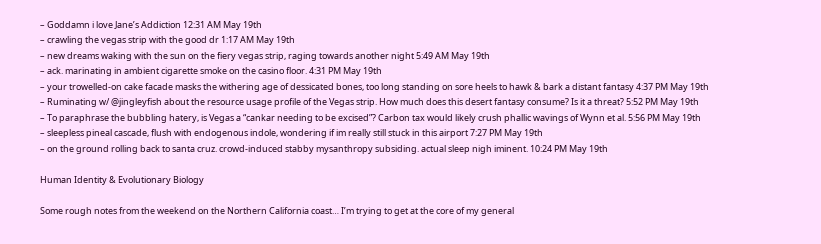– Goddamn i love Jane’s Addiction 12:31 AM May 19th
– crawling the vegas strip with the good dr 1:17 AM May 19th
– new dreams waking with the sun on the fiery vegas strip, raging towards another night 5:49 AM May 19th
– ack. marinating in ambient cigarette smoke on the casino floor. 4:31 PM May 19th
– your trowelled-on cake facade masks the withering age of dessicated bones, too long standing on sore heels to hawk & bark a distant fantasy 4:37 PM May 19th
– Ruminating w/ @jingleyfish about the resource usage profile of the Vegas strip. How much does this desert fantasy consume? Is it a threat? 5:52 PM May 19th
– To paraphrase the bubbling hatery, is Vegas a “cankar needing to be excised”? Carbon tax would likely crush phallic wavings of Wynn et al. 5:56 PM May 19th
– sleepless pineal cascade, flush with endogenous indole, wondering if im really still stuck in this airport 7:27 PM May 19th
– on the ground rolling back to santa cruz. crowd-induced stabby mysanthropy subsiding. actual sleep nigh iminent. 10:24 PM May 19th

Human Identity & Evolutionary Biology

Some rough notes from the weekend on the Northern California coast… I’m trying to get at the core of my general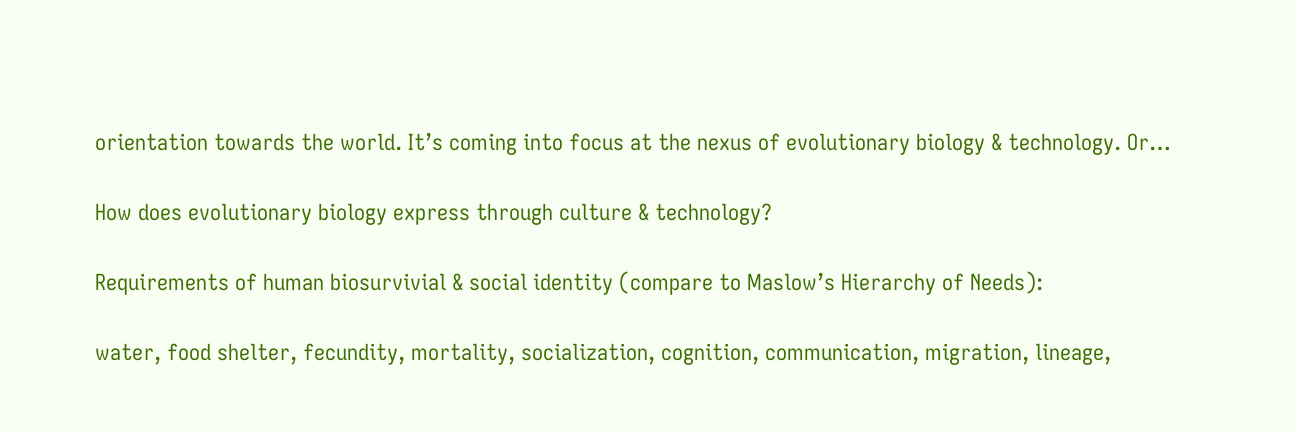orientation towards the world. It’s coming into focus at the nexus of evolutionary biology & technology. Or…

How does evolutionary biology express through culture & technology?

Requirements of human biosurvivial & social identity (compare to Maslow’s Hierarchy of Needs):

water, food shelter, fecundity, mortality, socialization, cognition, communication, migration, lineage,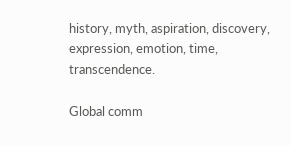history, myth, aspiration, discovery, expression, emotion, time, transcendence.

Global comm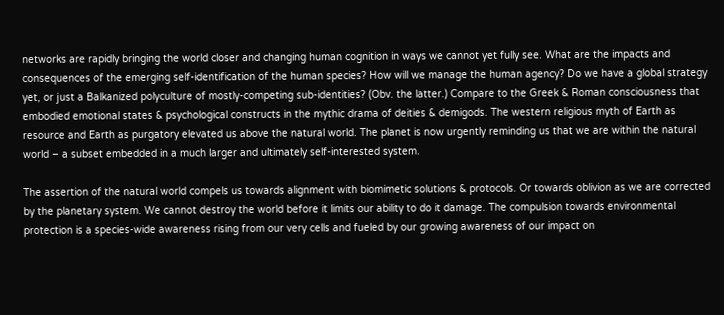networks are rapidly bringing the world closer and changing human cognition in ways we cannot yet fully see. What are the impacts and consequences of the emerging self-identification of the human species? How will we manage the human agency? Do we have a global strategy yet, or just a Balkanized polyculture of mostly-competing sub-identities? (Obv. the latter.) Compare to the Greek & Roman consciousness that embodied emotional states & psychological constructs in the mythic drama of deities & demigods. The western religious myth of Earth as resource and Earth as purgatory elevated us above the natural world. The planet is now urgently reminding us that we are within the natural world – a subset embedded in a much larger and ultimately self-interested system.

The assertion of the natural world compels us towards alignment with biomimetic solutions & protocols. Or towards oblivion as we are corrected by the planetary system. We cannot destroy the world before it limits our ability to do it damage. The compulsion towards environmental protection is a species-wide awareness rising from our very cells and fueled by our growing awareness of our impact on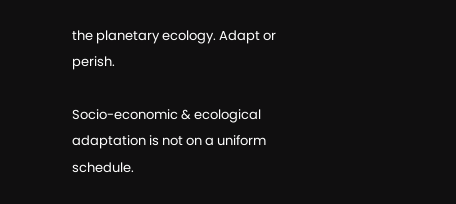the planetary ecology. Adapt or perish.

Socio-economic & ecological adaptation is not on a uniform schedule.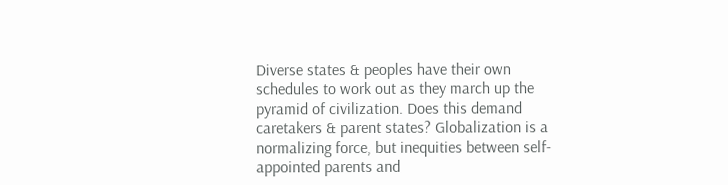Diverse states & peoples have their own schedules to work out as they march up the pyramid of civilization. Does this demand caretakers & parent states? Globalization is a normalizing force, but inequities between self-appointed parents and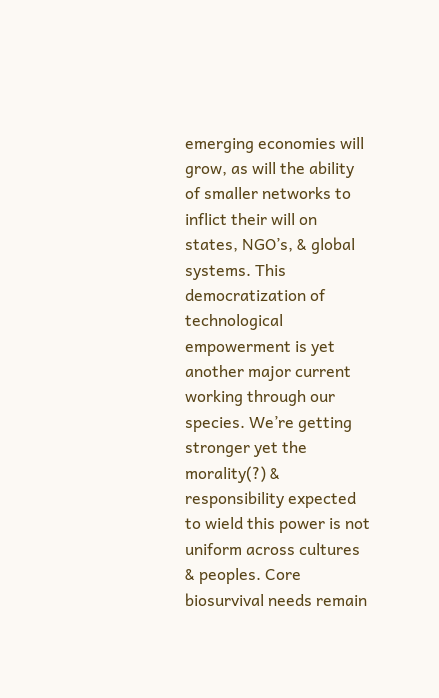emerging economies will grow, as will the ability of smaller networks to inflict their will on states, NGO’s, & global systems. This democratization of technological empowerment is yet another major current working through our species. We’re getting stronger yet the morality(?) & responsibility expected to wield this power is not uniform across cultures & peoples. Core biosurvival needs remain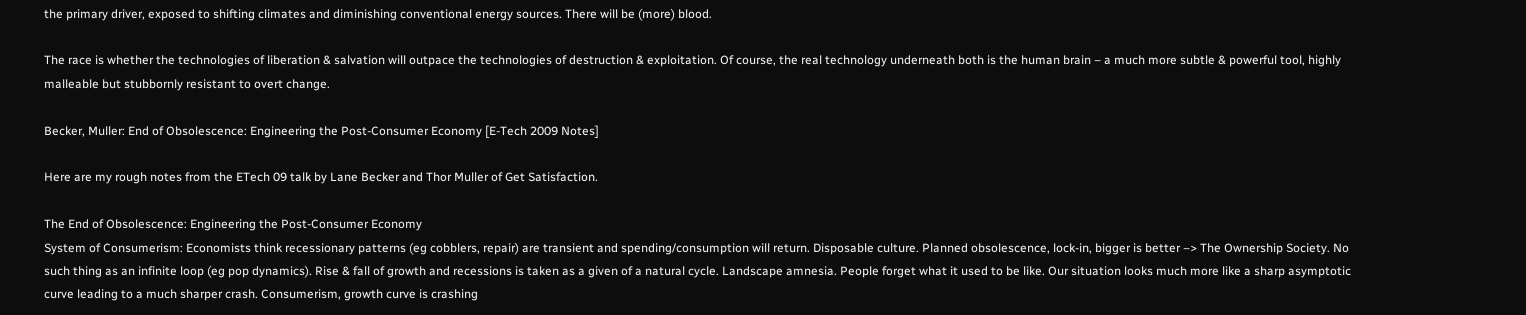the primary driver, exposed to shifting climates and diminishing conventional energy sources. There will be (more) blood.

The race is whether the technologies of liberation & salvation will outpace the technologies of destruction & exploitation. Of course, the real technology underneath both is the human brain – a much more subtle & powerful tool, highly malleable but stubbornly resistant to overt change.

Becker, Muller: End of Obsolescence: Engineering the Post-Consumer Economy [E-Tech 2009 Notes]

Here are my rough notes from the ETech 09 talk by Lane Becker and Thor Muller of Get Satisfaction.

The End of Obsolescence: Engineering the Post-Consumer Economy
System of Consumerism: Economists think recessionary patterns (eg cobblers, repair) are transient and spending/consumption will return. Disposable culture. Planned obsolescence, lock-in, bigger is better –> The Ownership Society. No such thing as an infinite loop (eg pop dynamics). Rise & fall of growth and recessions is taken as a given of a natural cycle. Landscape amnesia. People forget what it used to be like. Our situation looks much more like a sharp asymptotic curve leading to a much sharper crash. Consumerism, growth curve is crashing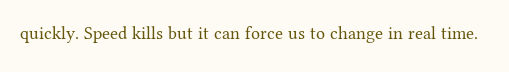quickly. Speed kills but it can force us to change in real time.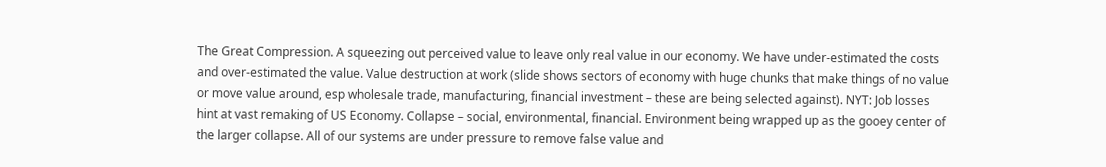The Great Compression. A squeezing out perceived value to leave only real value in our economy. We have under-estimated the costs and over-estimated the value. Value destruction at work (slide shows sectors of economy with huge chunks that make things of no value or move value around, esp wholesale trade, manufacturing, financial investment – these are being selected against). NYT: Job losses hint at vast remaking of US Economy. Collapse – social, environmental, financial. Environment being wrapped up as the gooey center of the larger collapse. All of our systems are under pressure to remove false value and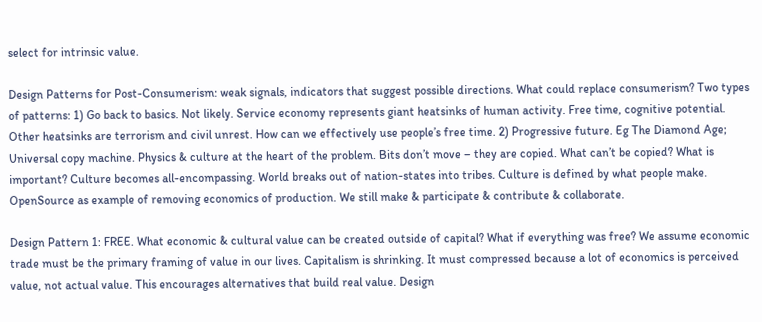select for intrinsic value.

Design Patterns for Post-Consumerism: weak signals, indicators that suggest possible directions. What could replace consumerism? Two types of patterns: 1) Go back to basics. Not likely. Service economy represents giant heatsinks of human activity. Free time, cognitive potential. Other heatsinks are terrorism and civil unrest. How can we effectively use people’s free time. 2) Progressive future. Eg The Diamond Age; Universal copy machine. Physics & culture at the heart of the problem. Bits don’t move – they are copied. What can’t be copied? What is important? Culture becomes all-encompassing. World breaks out of nation-states into tribes. Culture is defined by what people make. OpenSource as example of removing economics of production. We still make & participate & contribute & collaborate.

Design Pattern 1: FREE. What economic & cultural value can be created outside of capital? What if everything was free? We assume economic trade must be the primary framing of value in our lives. Capitalism is shrinking. It must compressed because a lot of economics is perceived value, not actual value. This encourages alternatives that build real value. Design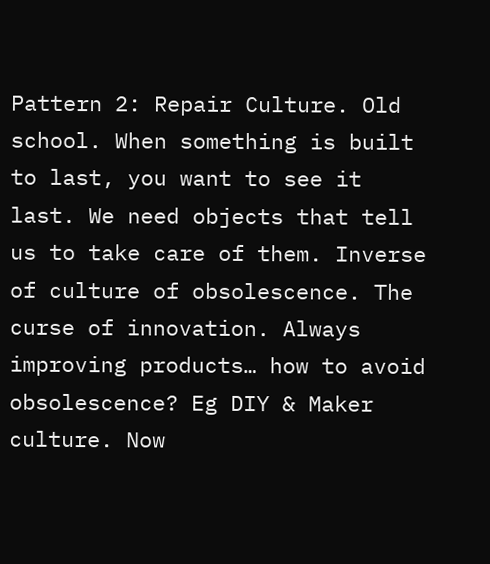Pattern 2: Repair Culture. Old school. When something is built to last, you want to see it last. We need objects that tell us to take care of them. Inverse of culture of obsolescence. The curse of innovation. Always improving products… how to avoid obsolescence? Eg DIY & Maker culture. Now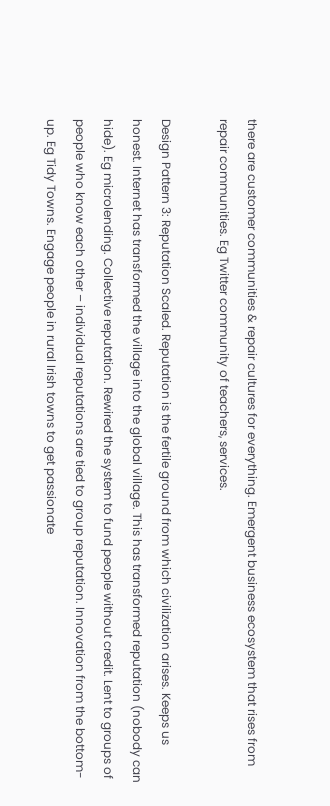there are customer communities & repair cultures for everything. Emergent business ecosystem that rises from repair communities. Eg Twitter community of teachers, services.

Design Pattern 3: Reputation Scaled. Reputation is the fertile ground from which civilization arises. Keeps us honest. Internet has transformed the village into the global village. This has transformed reputation (nobody can hide). Eg microlending. Collective reputation. Rewired the system to fund people without credit. Lent to groups of people who know each other – individual reputations are tied to group reputation. Innovation from the bottom-up. Eg Tidy Towns. Engage people in rural Irish towns to get passionate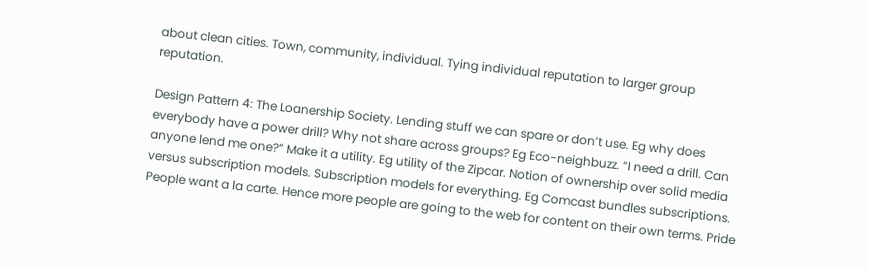about clean cities. Town, community, individual. Tying individual reputation to larger group reputation.

Design Pattern 4: The Loanership Society. Lending stuff we can spare or don’t use. Eg why does everybody have a power drill? Why not share across groups? Eg Eco-neighbuzz. “I need a drill. Can anyone lend me one?” Make it a utility. Eg utility of the Zipcar. Notion of ownership over solid media versus subscription models. Subscription models for everything. Eg Comcast bundles subscriptions. People want a la carte. Hence more people are going to the web for content on their own terms. Pride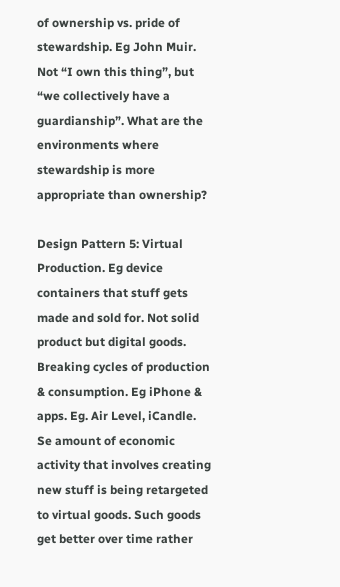of ownership vs. pride of stewardship. Eg John Muir. Not “I own this thing”, but “we collectively have a guardianship”. What are the environments where stewardship is more appropriate than ownership?

Design Pattern 5: Virtual Production. Eg device containers that stuff gets made and sold for. Not solid product but digital goods. Breaking cycles of production & consumption. Eg iPhone & apps. Eg. Air Level, iCandle. Se amount of economic activity that involves creating new stuff is being retargeted to virtual goods. Such goods get better over time rather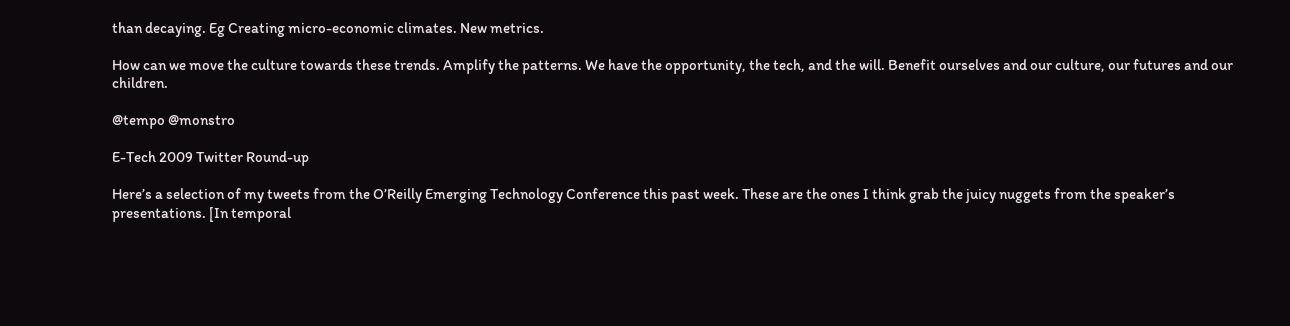than decaying. Eg Creating micro-economic climates. New metrics.

How can we move the culture towards these trends. Amplify the patterns. We have the opportunity, the tech, and the will. Benefit ourselves and our culture, our futures and our children.

@tempo @monstro

E-Tech 2009 Twitter Round-up

Here’s a selection of my tweets from the O’Reilly Emerging Technology Conference this past week. These are the ones I think grab the juicy nuggets from the speaker’s presentations. [In temporal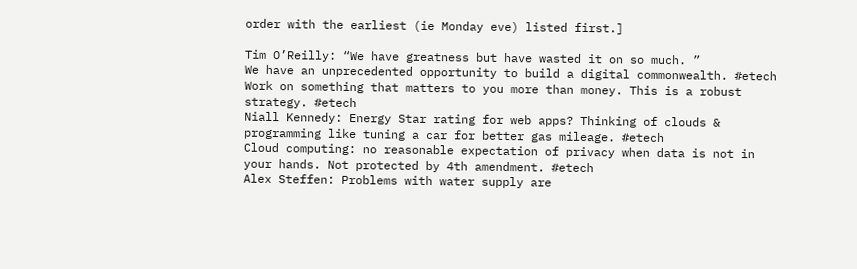order with the earliest (ie Monday eve) listed first.]

Tim O’Reilly: “We have greatness but have wasted it on so much. ”
We have an unprecedented opportunity to build a digital commonwealth. #etech
Work on something that matters to you more than money. This is a robust strategy. #etech
Niall Kennedy: Energy Star rating for web apps? Thinking of clouds & programming like tuning a car for better gas mileage. #etech
Cloud computing: no reasonable expectation of privacy when data is not in your hands. Not protected by 4th amendment. #etech
Alex Steffen: Problems with water supply are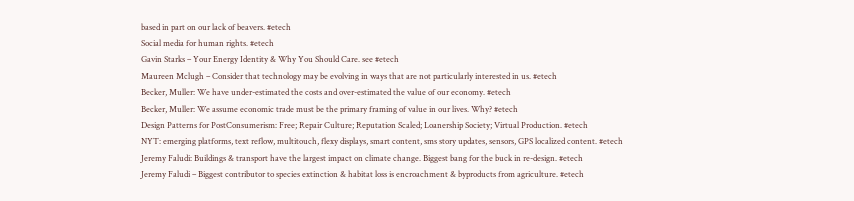based in part on our lack of beavers. #etech
Social media for human rights. #etech
Gavin Starks – Your Energy Identity & Why You Should Care. see #etech
Maureen Mclugh – Consider that technology may be evolving in ways that are not particularly interested in us. #etech
Becker, Muller: We have under-estimated the costs and over-estimated the value of our economy. #etech
Becker, Muller: We assume economic trade must be the primary framing of value in our lives. Why? #etech
Design Patterns for PostConsumerism: Free; Repair Culture; Reputation Scaled; Loanership Society; Virtual Production. #etech
NYT: emerging platforms, text reflow, multitouch, flexy displays, smart content, sms story updates, sensors, GPS localized content. #etech
Jeremy Faludi: Buildings & transport have the largest impact on climate change. Biggest bang for the buck in re-design. #etech
Jeremy Faludi – Biggest contributor to species extinction & habitat loss is encroachment & byproducts from agriculture. #etech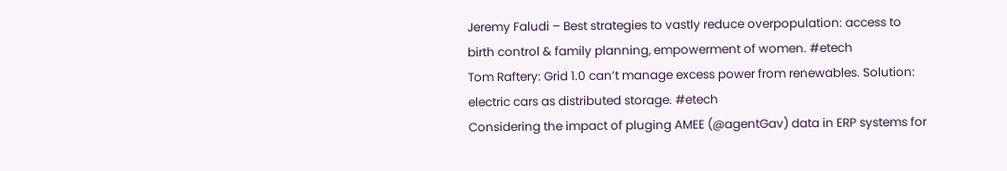Jeremy Faludi – Best strategies to vastly reduce overpopulation: access to birth control & family planning, empowerment of women. #etech
Tom Raftery: Grid 1.0 can’t manage excess power from renewables. Solution: electric cars as distributed storage. #etech
Considering the impact of pluging AMEE (@agentGav) data in ERP systems for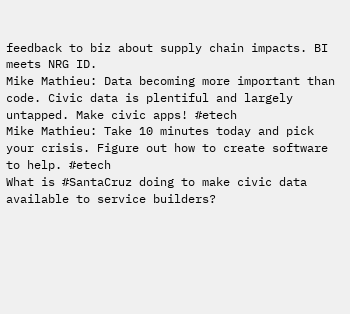feedback to biz about supply chain impacts. BI meets NRG ID.
Mike Mathieu: Data becoming more important than code. Civic data is plentiful and largely untapped. Make civic apps! #etech
Mike Mathieu: Take 10 minutes today and pick your crisis. Figure out how to create software to help. #etech
What is #SantaCruz doing to make civic data available to service builders?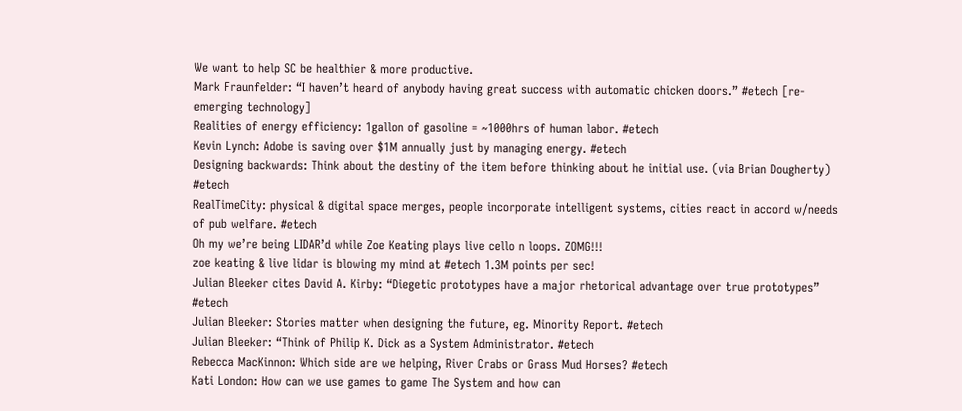We want to help SC be healthier & more productive.
Mark Fraunfelder: “I haven’t heard of anybody having great success with automatic chicken doors.” #etech [re-emerging technology]
Realities of energy efficiency: 1gallon of gasoline = ~1000hrs of human labor. #etech
Kevin Lynch: Adobe is saving over $1M annually just by managing energy. #etech
Designing backwards: Think about the destiny of the item before thinking about he initial use. (via Brian Dougherty) #etech
RealTimeCity: physical & digital space merges, people incorporate intelligent systems, cities react in accord w/needs of pub welfare. #etech
Oh my we’re being LIDAR’d while Zoe Keating plays live cello n loops. ZOMG!!!
zoe keating & live lidar is blowing my mind at #etech 1.3M points per sec!
Julian Bleeker cites David A. Kirby: “Diegetic prototypes have a major rhetorical advantage over true prototypes” #etech
Julian Bleeker: Stories matter when designing the future, eg. Minority Report. #etech
Julian Bleeker: “Think of Philip K. Dick as a System Administrator. #etech
Rebecca MacKinnon: Which side are we helping, River Crabs or Grass Mud Horses? #etech
Kati London: How can we use games to game The System and how can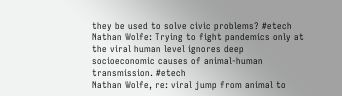they be used to solve civic problems? #etech
Nathan Wolfe: Trying to fight pandemics only at the viral human level ignores deep socioeconomic causes of animal-human transmission. #etech
Nathan Wolfe, re: viral jump from animal to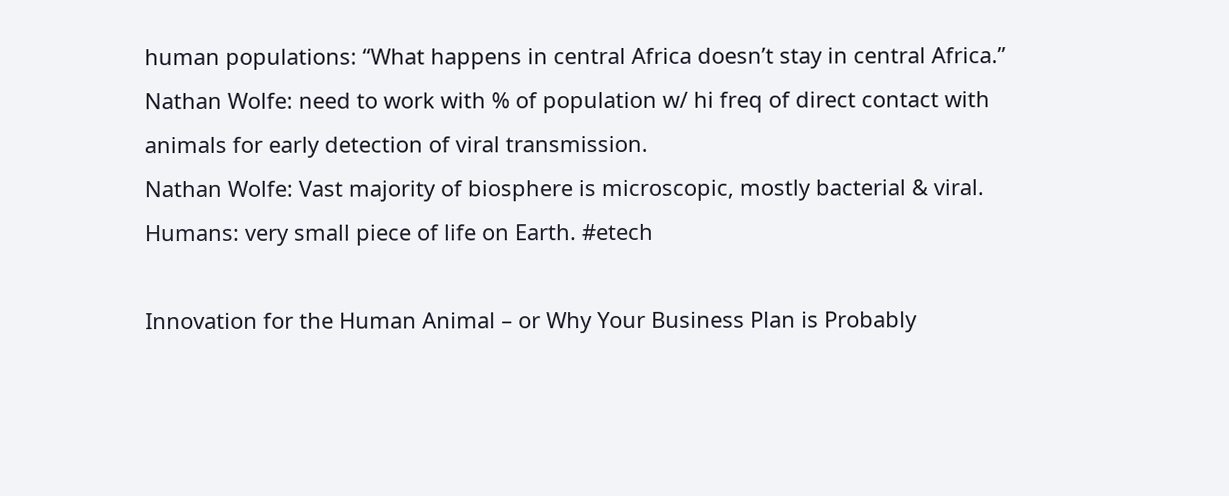human populations: “What happens in central Africa doesn’t stay in central Africa.”
Nathan Wolfe: need to work with % of population w/ hi freq of direct contact with animals for early detection of viral transmission.
Nathan Wolfe: Vast majority of biosphere is microscopic, mostly bacterial & viral. Humans: very small piece of life on Earth. #etech

Innovation for the Human Animal – or Why Your Business Plan is Probably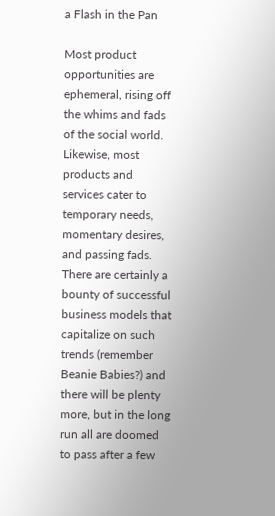a Flash in the Pan

Most product opportunities are ephemeral, rising off the whims and fads of the social world. Likewise, most products and services cater to temporary needs, momentary desires, and passing fads. There are certainly a bounty of successful business models that capitalize on such trends (remember Beanie Babies?) and there will be plenty more, but in the long run all are doomed to pass after a few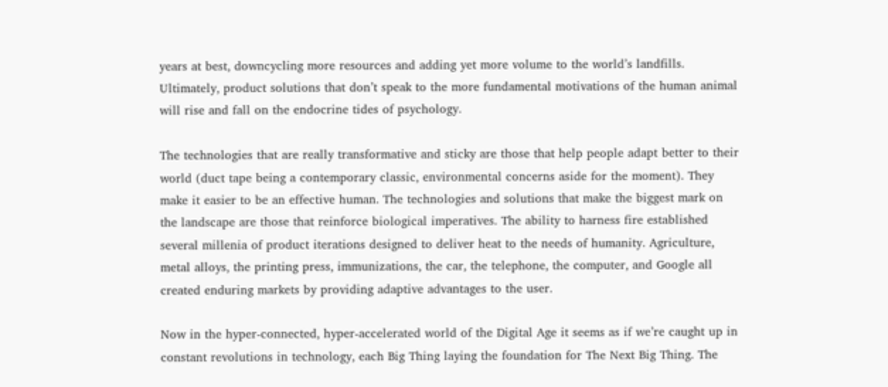years at best, downcycling more resources and adding yet more volume to the world’s landfills. Ultimately, product solutions that don’t speak to the more fundamental motivations of the human animal will rise and fall on the endocrine tides of psychology.

The technologies that are really transformative and sticky are those that help people adapt better to their world (duct tape being a contemporary classic, environmental concerns aside for the moment). They make it easier to be an effective human. The technologies and solutions that make the biggest mark on the landscape are those that reinforce biological imperatives. The ability to harness fire established several millenia of product iterations designed to deliver heat to the needs of humanity. Agriculture, metal alloys, the printing press, immunizations, the car, the telephone, the computer, and Google all created enduring markets by providing adaptive advantages to the user.

Now in the hyper-connected, hyper-accelerated world of the Digital Age it seems as if we’re caught up in constant revolutions in technology, each Big Thing laying the foundation for The Next Big Thing. The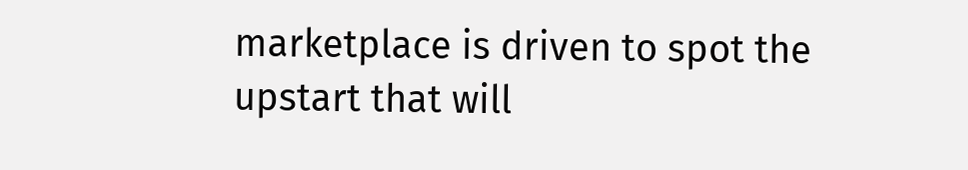marketplace is driven to spot the upstart that will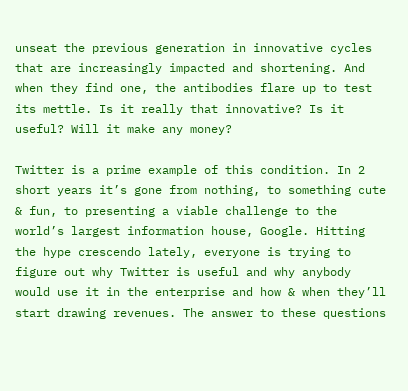unseat the previous generation in innovative cycles that are increasingly impacted and shortening. And when they find one, the antibodies flare up to test its mettle. Is it really that innovative? Is it useful? Will it make any money?

Twitter is a prime example of this condition. In 2 short years it’s gone from nothing, to something cute & fun, to presenting a viable challenge to the world’s largest information house, Google. Hitting the hype crescendo lately, everyone is trying to figure out why Twitter is useful and why anybody would use it in the enterprise and how & when they’ll start drawing revenues. The answer to these questions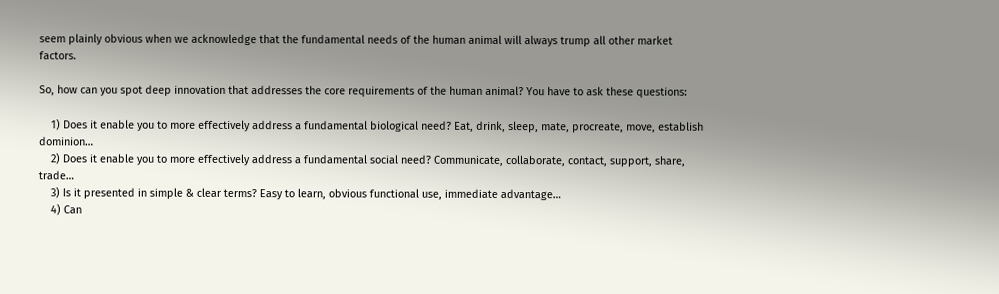seem plainly obvious when we acknowledge that the fundamental needs of the human animal will always trump all other market factors.

So, how can you spot deep innovation that addresses the core requirements of the human animal? You have to ask these questions:

    1) Does it enable you to more effectively address a fundamental biological need? Eat, drink, sleep, mate, procreate, move, establish dominion…
    2) Does it enable you to more effectively address a fundamental social need? Communicate, collaborate, contact, support, share, trade…
    3) Is it presented in simple & clear terms? Easy to learn, obvious functional use, immediate advantage…
    4) Can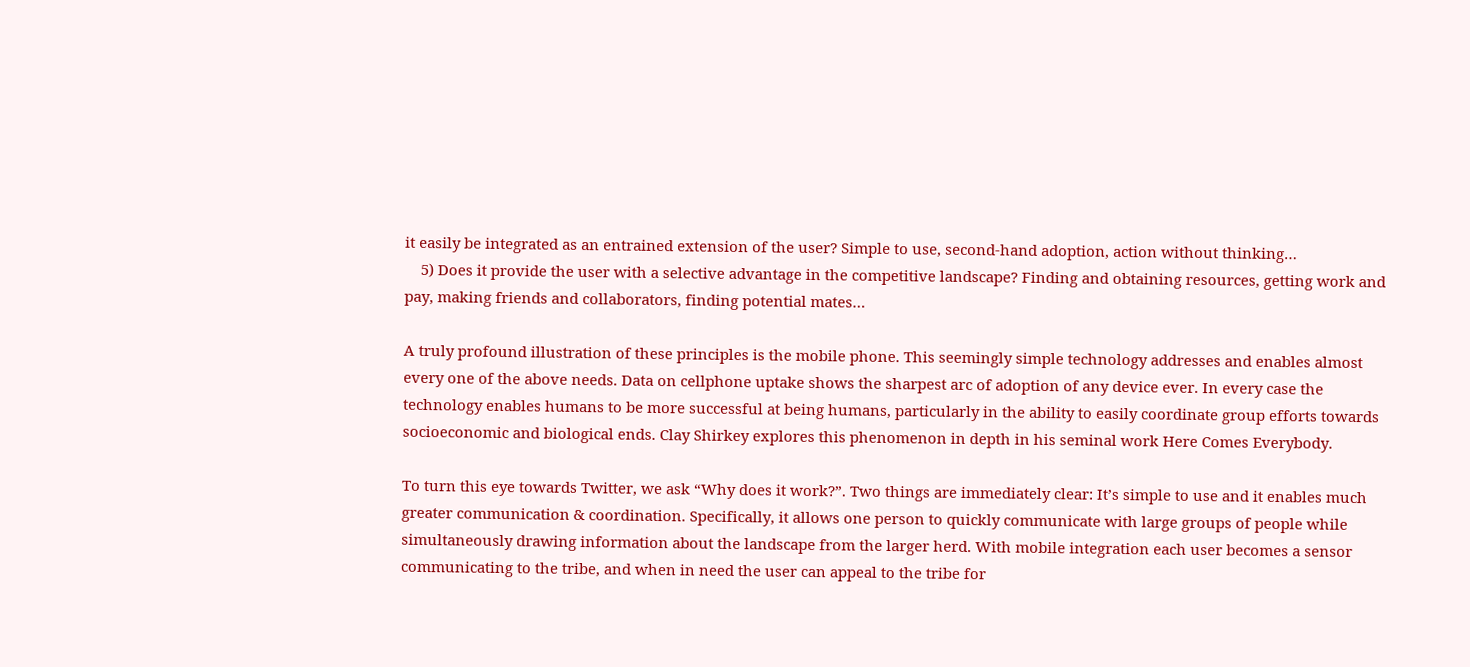it easily be integrated as an entrained extension of the user? Simple to use, second-hand adoption, action without thinking…
    5) Does it provide the user with a selective advantage in the competitive landscape? Finding and obtaining resources, getting work and pay, making friends and collaborators, finding potential mates…

A truly profound illustration of these principles is the mobile phone. This seemingly simple technology addresses and enables almost every one of the above needs. Data on cellphone uptake shows the sharpest arc of adoption of any device ever. In every case the technology enables humans to be more successful at being humans, particularly in the ability to easily coordinate group efforts towards socioeconomic and biological ends. Clay Shirkey explores this phenomenon in depth in his seminal work Here Comes Everybody.

To turn this eye towards Twitter, we ask “Why does it work?”. Two things are immediately clear: It’s simple to use and it enables much greater communication & coordination. Specifically, it allows one person to quickly communicate with large groups of people while simultaneously drawing information about the landscape from the larger herd. With mobile integration each user becomes a sensor communicating to the tribe, and when in need the user can appeal to the tribe for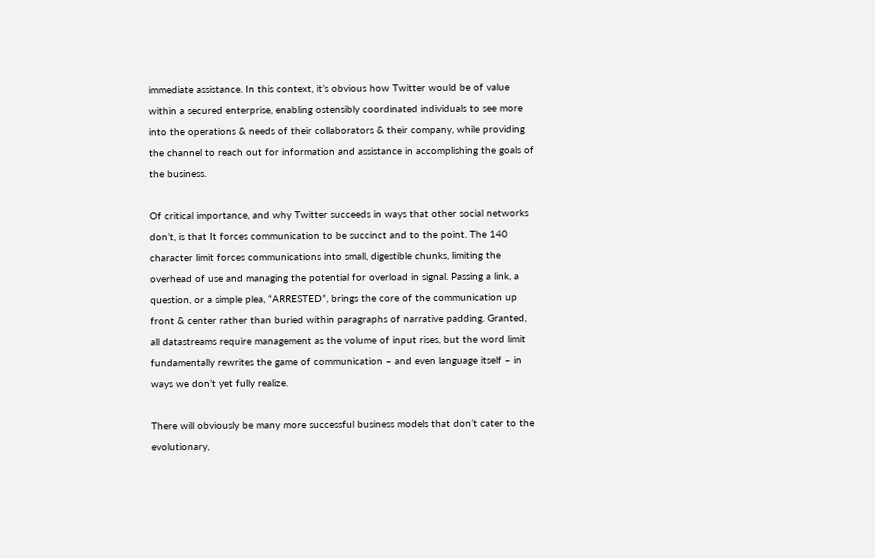immediate assistance. In this context, it’s obvious how Twitter would be of value within a secured enterprise, enabling ostensibly coordinated individuals to see more into the operations & needs of their collaborators & their company, while providing the channel to reach out for information and assistance in accomplishing the goals of the business.

Of critical importance, and why Twitter succeeds in ways that other social networks don’t, is that It forces communication to be succinct and to the point. The 140 character limit forces communications into small, digestible chunks, limiting the overhead of use and managing the potential for overload in signal. Passing a link, a question, or a simple plea, “ARRESTED”, brings the core of the communication up front & center rather than buried within paragraphs of narrative padding. Granted, all datastreams require management as the volume of input rises, but the word limit fundamentally rewrites the game of communication – and even language itself – in ways we don’t yet fully realize.

There will obviously be many more successful business models that don’t cater to the evolutionary,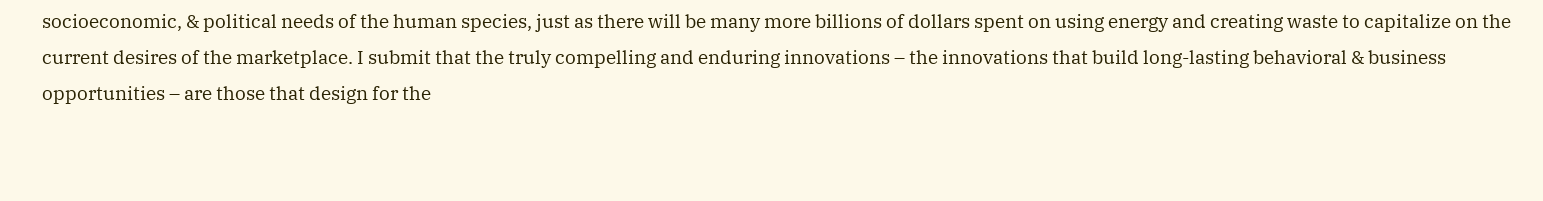socioeconomic, & political needs of the human species, just as there will be many more billions of dollars spent on using energy and creating waste to capitalize on the current desires of the marketplace. I submit that the truly compelling and enduring innovations – the innovations that build long-lasting behavioral & business opportunities – are those that design for the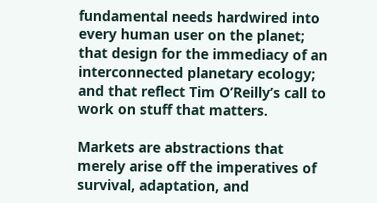fundamental needs hardwired into every human user on the planet; that design for the immediacy of an interconnected planetary ecology; and that reflect Tim O’Reilly’s call to work on stuff that matters.

Markets are abstractions that merely arise off the imperatives of survival, adaptation, and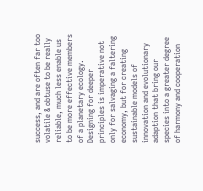success, and are often far too volatile & obtuse to be really reliable, much less enable us to be more effective members of a planetary ecology. Designing for deeper principles is imperative not only for salvaging a faltering economy, but for creating sustainable models of innovation and evolutionary adaption that bring our species into a greater degree of harmony and cooperation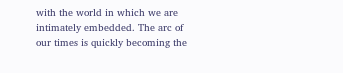with the world in which we are intimately embedded. The arc of our times is quickly becoming the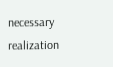necessary realization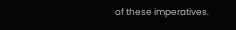of these imperatives.